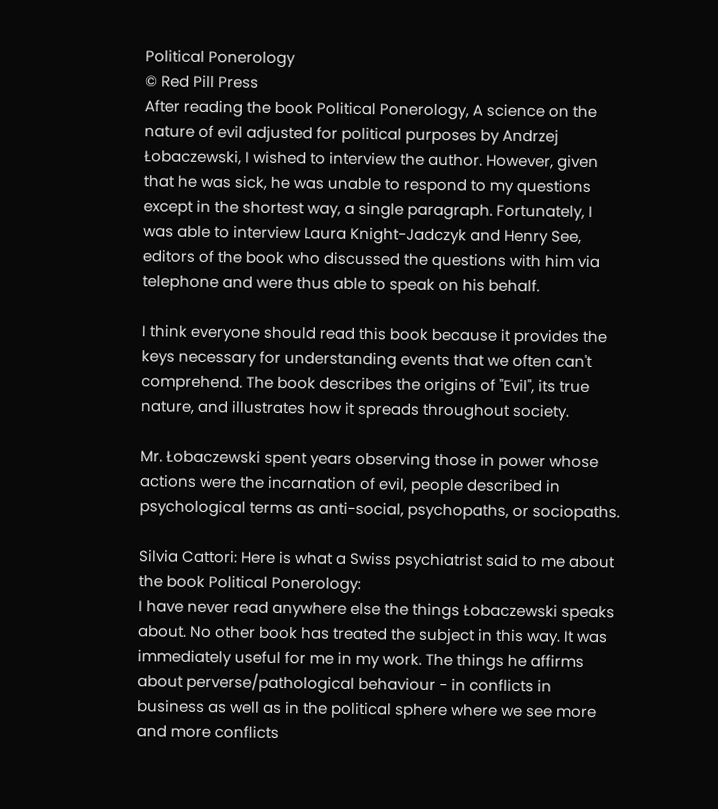Political Ponerology
© Red Pill Press
After reading the book Political Ponerology, A science on the nature of evil adjusted for political purposes by Andrzej Łobaczewski, I wished to interview the author. However, given that he was sick, he was unable to respond to my questions except in the shortest way, a single paragraph. Fortunately, I was able to interview Laura Knight-Jadczyk and Henry See, editors of the book who discussed the questions with him via telephone and were thus able to speak on his behalf.

I think everyone should read this book because it provides the keys necessary for understanding events that we often can't comprehend. The book describes the origins of "Evil", its true nature, and illustrates how it spreads throughout society.

Mr. Łobaczewski spent years observing those in power whose actions were the incarnation of evil, people described in psychological terms as anti-social, psychopaths, or sociopaths.

Silvia Cattori: Here is what a Swiss psychiatrist said to me about the book Political Ponerology:
I have never read anywhere else the things Łobaczewski speaks about. No other book has treated the subject in this way. It was immediately useful for me in my work. The things he affirms about perverse/pathological behaviour - in conflicts in business as well as in the political sphere where we see more and more conflicts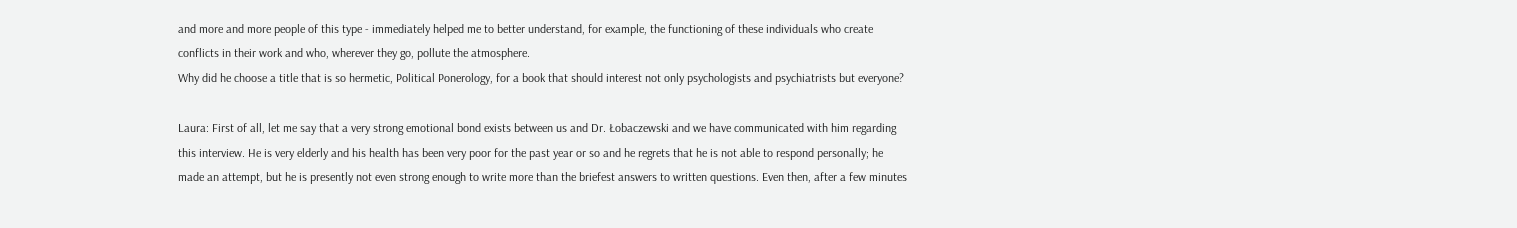and more and more people of this type - immediately helped me to better understand, for example, the functioning of these individuals who create conflicts in their work and who, wherever they go, pollute the atmosphere.
Why did he choose a title that is so hermetic, Political Ponerology, for a book that should interest not only psychologists and psychiatrists but everyone?

Laura: First of all, let me say that a very strong emotional bond exists between us and Dr. Łobaczewski and we have communicated with him regarding this interview. He is very elderly and his health has been very poor for the past year or so and he regrets that he is not able to respond personally; he made an attempt, but he is presently not even strong enough to write more than the briefest answers to written questions. Even then, after a few minutes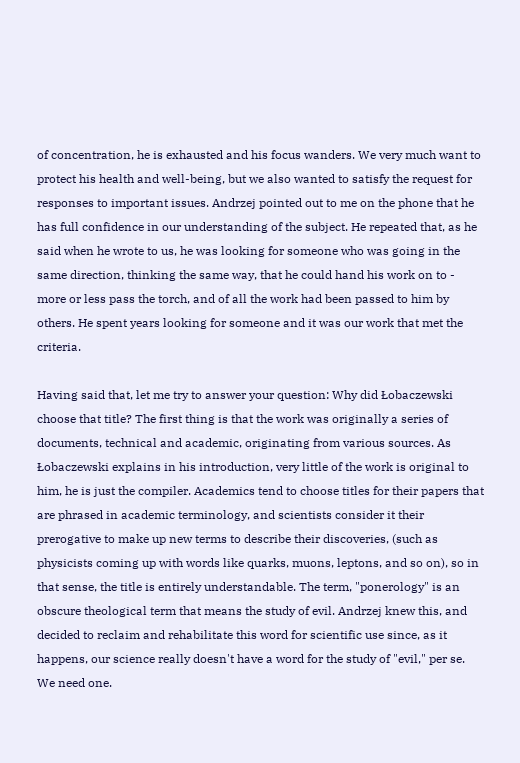of concentration, he is exhausted and his focus wanders. We very much want to protect his health and well-being, but we also wanted to satisfy the request for responses to important issues. Andrzej pointed out to me on the phone that he has full confidence in our understanding of the subject. He repeated that, as he said when he wrote to us, he was looking for someone who was going in the same direction, thinking the same way, that he could hand his work on to - more or less pass the torch, and of all the work had been passed to him by others. He spent years looking for someone and it was our work that met the criteria.

Having said that, let me try to answer your question: Why did Łobaczewski choose that title? The first thing is that the work was originally a series of documents, technical and academic, originating from various sources. As Łobaczewski explains in his introduction, very little of the work is original to him, he is just the compiler. Academics tend to choose titles for their papers that are phrased in academic terminology, and scientists consider it their prerogative to make up new terms to describe their discoveries, (such as physicists coming up with words like quarks, muons, leptons, and so on), so in that sense, the title is entirely understandable. The term, "ponerology" is an obscure theological term that means the study of evil. Andrzej knew this, and decided to reclaim and rehabilitate this word for scientific use since, as it happens, our science really doesn't have a word for the study of "evil," per se. We need one.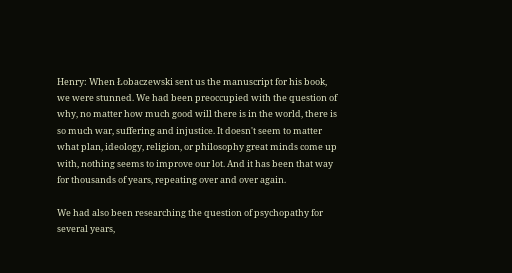Henry: When Łobaczewski sent us the manuscript for his book, we were stunned. We had been preoccupied with the question of why, no matter how much good will there is in the world, there is so much war, suffering and injustice. It doesn't seem to matter what plan, ideology, religion, or philosophy great minds come up with, nothing seems to improve our lot. And it has been that way for thousands of years, repeating over and over again.

We had also been researching the question of psychopathy for several years,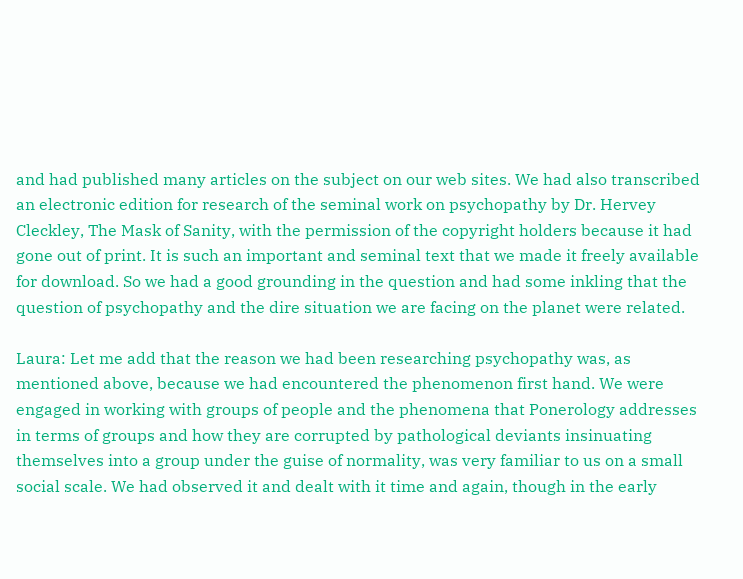and had published many articles on the subject on our web sites. We had also transcribed an electronic edition for research of the seminal work on psychopathy by Dr. Hervey Cleckley, The Mask of Sanity, with the permission of the copyright holders because it had gone out of print. It is such an important and seminal text that we made it freely available for download. So we had a good grounding in the question and had some inkling that the question of psychopathy and the dire situation we are facing on the planet were related.

Laura: Let me add that the reason we had been researching psychopathy was, as mentioned above, because we had encountered the phenomenon first hand. We were engaged in working with groups of people and the phenomena that Ponerology addresses in terms of groups and how they are corrupted by pathological deviants insinuating themselves into a group under the guise of normality, was very familiar to us on a small social scale. We had observed it and dealt with it time and again, though in the early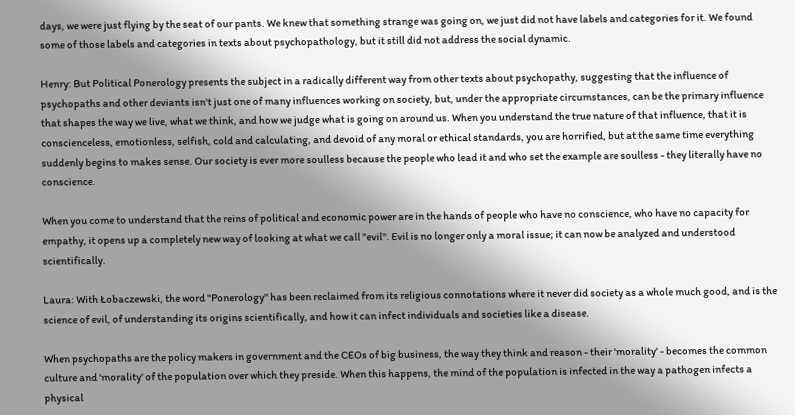days, we were just flying by the seat of our pants. We knew that something strange was going on, we just did not have labels and categories for it. We found some of those labels and categories in texts about psychopathology, but it still did not address the social dynamic.

Henry: But Political Ponerology presents the subject in a radically different way from other texts about psychopathy, suggesting that the influence of psychopaths and other deviants isn't just one of many influences working on society, but, under the appropriate circumstances, can be the primary influence that shapes the way we live, what we think, and how we judge what is going on around us. When you understand the true nature of that influence, that it is conscienceless, emotionless, selfish, cold and calculating, and devoid of any moral or ethical standards, you are horrified, but at the same time everything suddenly begins to makes sense. Our society is ever more soulless because the people who lead it and who set the example are soulless - they literally have no conscience.

When you come to understand that the reins of political and economic power are in the hands of people who have no conscience, who have no capacity for empathy, it opens up a completely new way of looking at what we call "evil". Evil is no longer only a moral issue; it can now be analyzed and understood scientifically.

Laura: With Łobaczewski, the word "Ponerology" has been reclaimed from its religious connotations where it never did society as a whole much good, and is the science of evil, of understanding its origins scientifically, and how it can infect individuals and societies like a disease.

When psychopaths are the policy makers in government and the CEOs of big business, the way they think and reason - their 'morality' - becomes the common culture and 'morality' of the population over which they preside. When this happens, the mind of the population is infected in the way a pathogen infects a physical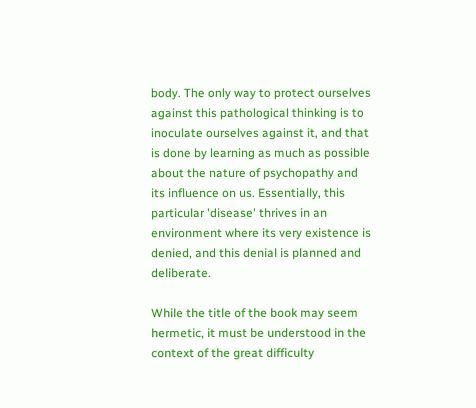body. The only way to protect ourselves against this pathological thinking is to inoculate ourselves against it, and that is done by learning as much as possible about the nature of psychopathy and its influence on us. Essentially, this particular 'disease' thrives in an environment where its very existence is denied, and this denial is planned and deliberate.

While the title of the book may seem hermetic, it must be understood in the context of the great difficulty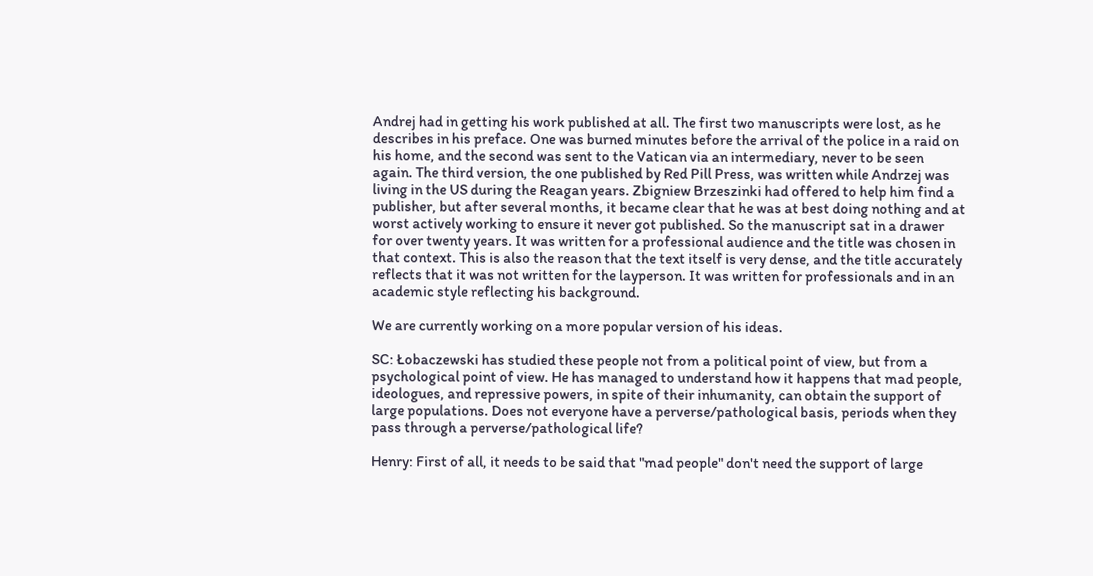Andrej had in getting his work published at all. The first two manuscripts were lost, as he describes in his preface. One was burned minutes before the arrival of the police in a raid on his home, and the second was sent to the Vatican via an intermediary, never to be seen again. The third version, the one published by Red Pill Press, was written while Andrzej was living in the US during the Reagan years. Zbigniew Brzeszinki had offered to help him find a publisher, but after several months, it became clear that he was at best doing nothing and at worst actively working to ensure it never got published. So the manuscript sat in a drawer for over twenty years. It was written for a professional audience and the title was chosen in that context. This is also the reason that the text itself is very dense, and the title accurately reflects that it was not written for the layperson. It was written for professionals and in an academic style reflecting his background.

We are currently working on a more popular version of his ideas.

SC: Łobaczewski has studied these people not from a political point of view, but from a psychological point of view. He has managed to understand how it happens that mad people, ideologues, and repressive powers, in spite of their inhumanity, can obtain the support of large populations. Does not everyone have a perverse/pathological basis, periods when they pass through a perverse/pathological life?

Henry: First of all, it needs to be said that "mad people" don't need the support of large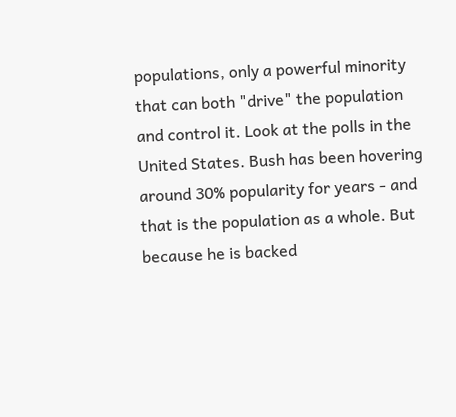populations, only a powerful minority that can both "drive" the population and control it. Look at the polls in the United States. Bush has been hovering around 30% popularity for years - and that is the population as a whole. But because he is backed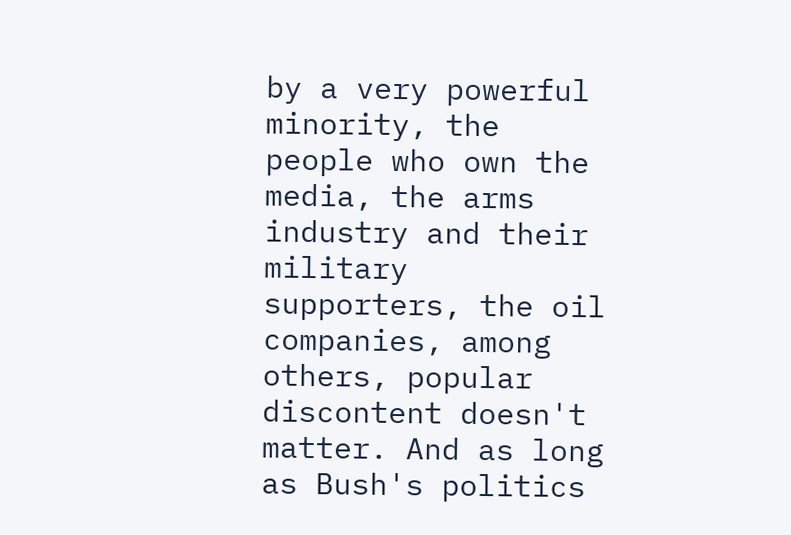by a very powerful minority, the people who own the media, the arms industry and their military supporters, the oil companies, among others, popular discontent doesn't matter. And as long as Bush's politics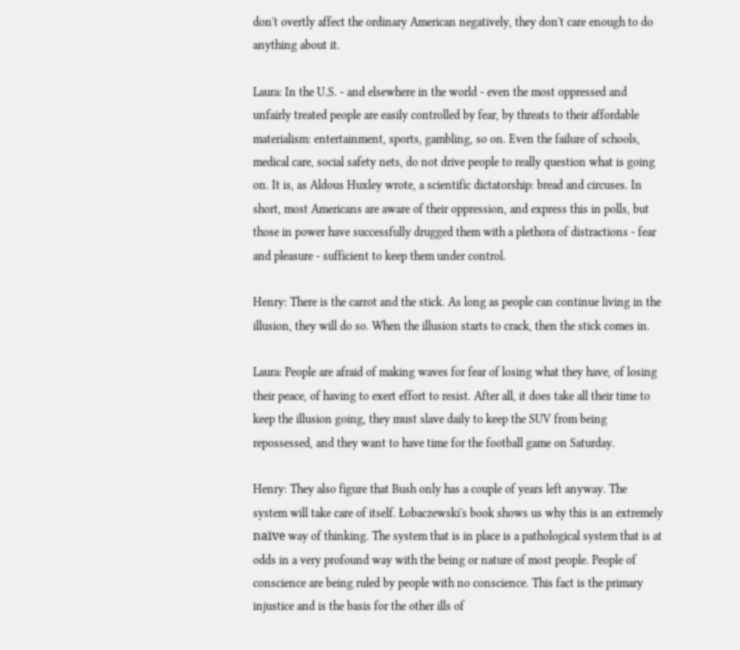don't overtly affect the ordinary American negatively, they don't care enough to do anything about it.

Laura: In the U.S. - and elsewhere in the world - even the most oppressed and unfairly treated people are easily controlled by fear, by threats to their affordable materialism: entertainment, sports, gambling, so on. Even the failure of schools, medical care, social safety nets, do not drive people to really question what is going on. It is, as Aldous Huxley wrote, a scientific dictatorship: bread and circuses. In short, most Americans are aware of their oppression, and express this in polls, but those in power have successfully drugged them with a plethora of distractions - fear and pleasure - sufficient to keep them under control.

Henry: There is the carrot and the stick. As long as people can continue living in the illusion, they will do so. When the illusion starts to crack, then the stick comes in.

Laura: People are afraid of making waves for fear of losing what they have, of losing their peace, of having to exert effort to resist. After all, it does take all their time to keep the illusion going, they must slave daily to keep the SUV from being repossessed, and they want to have time for the football game on Saturday.

Henry: They also figure that Bush only has a couple of years left anyway. The system will take care of itself. Łobaczewski's book shows us why this is an extremely naïve way of thinking. The system that is in place is a pathological system that is at odds in a very profound way with the being or nature of most people. People of conscience are being ruled by people with no conscience. This fact is the primary injustice and is the basis for the other ills of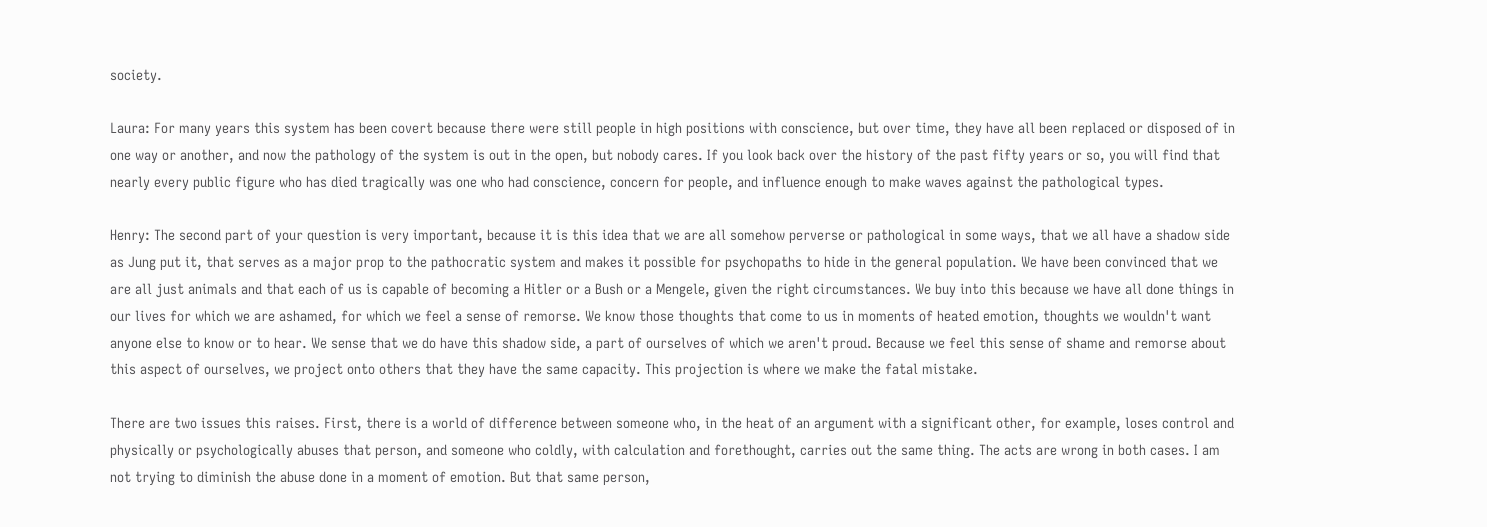society.

Laura: For many years this system has been covert because there were still people in high positions with conscience, but over time, they have all been replaced or disposed of in one way or another, and now the pathology of the system is out in the open, but nobody cares. If you look back over the history of the past fifty years or so, you will find that nearly every public figure who has died tragically was one who had conscience, concern for people, and influence enough to make waves against the pathological types.

Henry: The second part of your question is very important, because it is this idea that we are all somehow perverse or pathological in some ways, that we all have a shadow side as Jung put it, that serves as a major prop to the pathocratic system and makes it possible for psychopaths to hide in the general population. We have been convinced that we are all just animals and that each of us is capable of becoming a Hitler or a Bush or a Mengele, given the right circumstances. We buy into this because we have all done things in our lives for which we are ashamed, for which we feel a sense of remorse. We know those thoughts that come to us in moments of heated emotion, thoughts we wouldn't want anyone else to know or to hear. We sense that we do have this shadow side, a part of ourselves of which we aren't proud. Because we feel this sense of shame and remorse about this aspect of ourselves, we project onto others that they have the same capacity. This projection is where we make the fatal mistake.

There are two issues this raises. First, there is a world of difference between someone who, in the heat of an argument with a significant other, for example, loses control and physically or psychologically abuses that person, and someone who coldly, with calculation and forethought, carries out the same thing. The acts are wrong in both cases. I am not trying to diminish the abuse done in a moment of emotion. But that same person,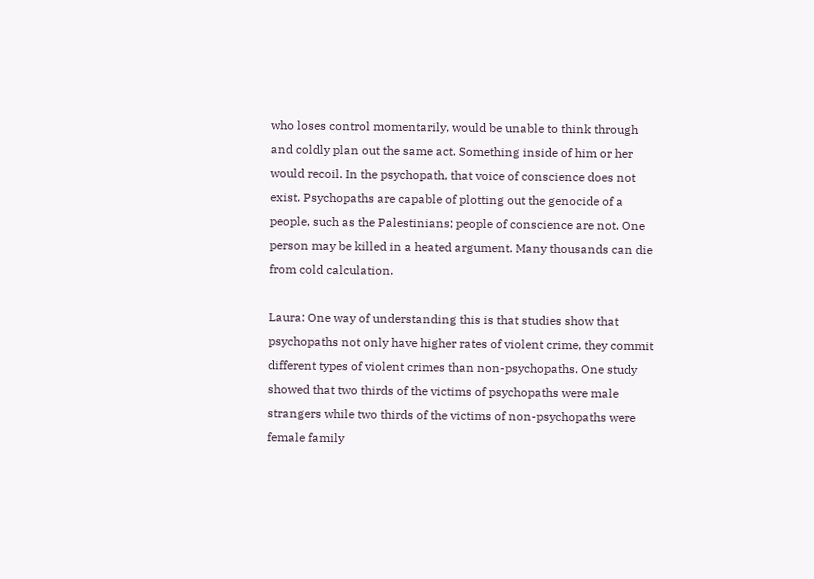who loses control momentarily, would be unable to think through and coldly plan out the same act. Something inside of him or her would recoil. In the psychopath, that voice of conscience does not exist. Psychopaths are capable of plotting out the genocide of a people, such as the Palestinians; people of conscience are not. One person may be killed in a heated argument. Many thousands can die from cold calculation.

Laura: One way of understanding this is that studies show that psychopaths not only have higher rates of violent crime, they commit different types of violent crimes than non-psychopaths. One study showed that two thirds of the victims of psychopaths were male strangers while two thirds of the victims of non-psychopaths were female family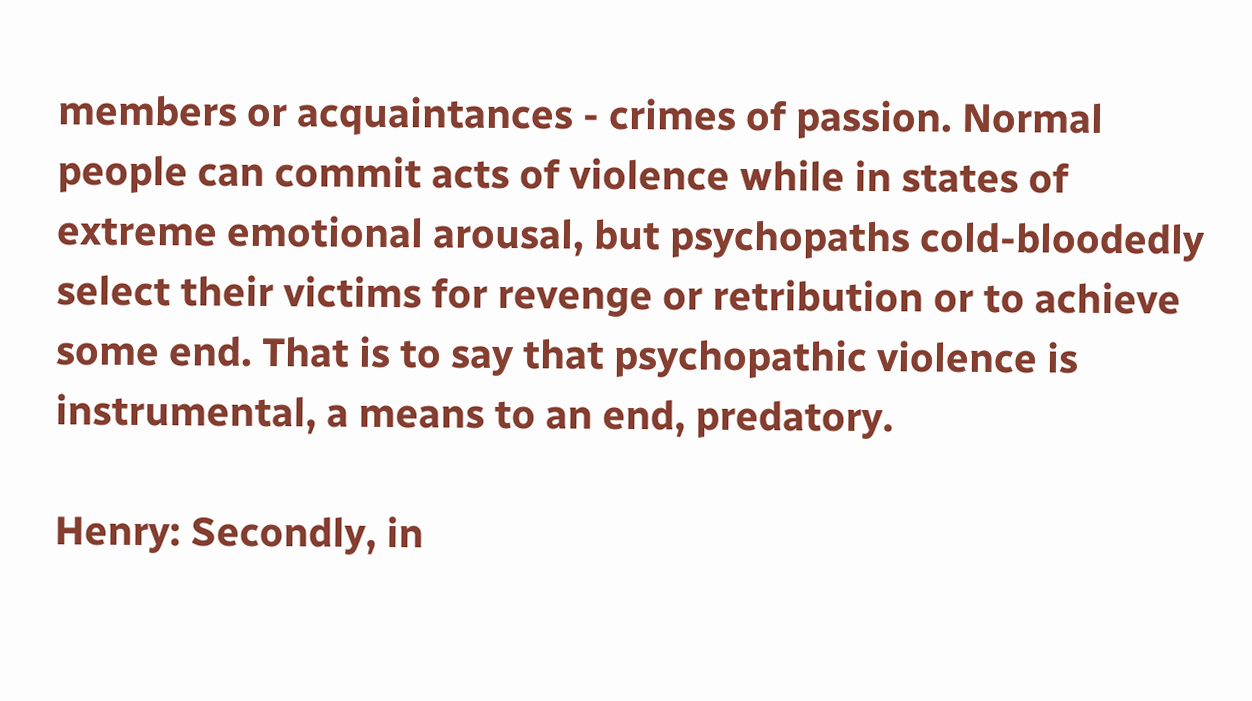members or acquaintances - crimes of passion. Normal people can commit acts of violence while in states of extreme emotional arousal, but psychopaths cold-bloodedly select their victims for revenge or retribution or to achieve some end. That is to say that psychopathic violence is instrumental, a means to an end, predatory.

Henry: Secondly, in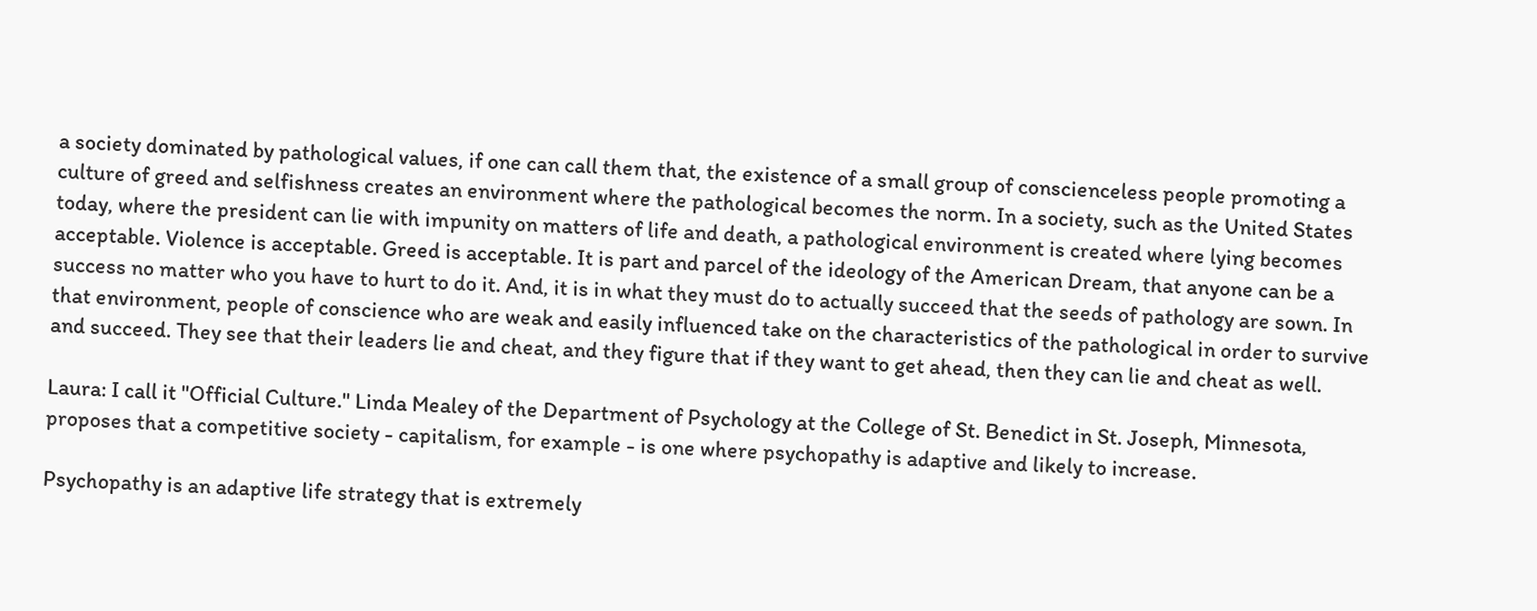a society dominated by pathological values, if one can call them that, the existence of a small group of conscienceless people promoting a culture of greed and selfishness creates an environment where the pathological becomes the norm. In a society, such as the United States today, where the president can lie with impunity on matters of life and death, a pathological environment is created where lying becomes acceptable. Violence is acceptable. Greed is acceptable. It is part and parcel of the ideology of the American Dream, that anyone can be a success no matter who you have to hurt to do it. And, it is in what they must do to actually succeed that the seeds of pathology are sown. In that environment, people of conscience who are weak and easily influenced take on the characteristics of the pathological in order to survive and succeed. They see that their leaders lie and cheat, and they figure that if they want to get ahead, then they can lie and cheat as well.

Laura: I call it "Official Culture." Linda Mealey of the Department of Psychology at the College of St. Benedict in St. Joseph, Minnesota, proposes that a competitive society - capitalism, for example - is one where psychopathy is adaptive and likely to increase.

Psychopathy is an adaptive life strategy that is extremely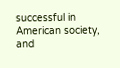successful in American society, and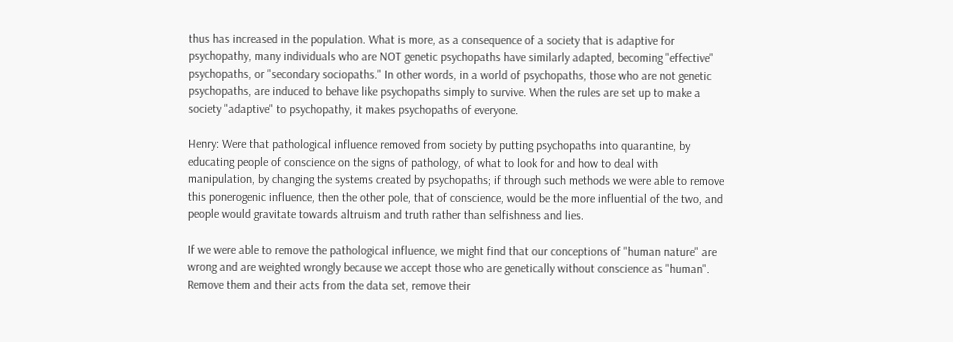thus has increased in the population. What is more, as a consequence of a society that is adaptive for psychopathy, many individuals who are NOT genetic psychopaths have similarly adapted, becoming "effective" psychopaths, or "secondary sociopaths." In other words, in a world of psychopaths, those who are not genetic psychopaths, are induced to behave like psychopaths simply to survive. When the rules are set up to make a society "adaptive" to psychopathy, it makes psychopaths of everyone.

Henry: Were that pathological influence removed from society by putting psychopaths into quarantine, by educating people of conscience on the signs of pathology, of what to look for and how to deal with manipulation, by changing the systems created by psychopaths; if through such methods we were able to remove this ponerogenic influence, then the other pole, that of conscience, would be the more influential of the two, and people would gravitate towards altruism and truth rather than selfishness and lies.

If we were able to remove the pathological influence, we might find that our conceptions of "human nature" are wrong and are weighted wrongly because we accept those who are genetically without conscience as "human". Remove them and their acts from the data set, remove their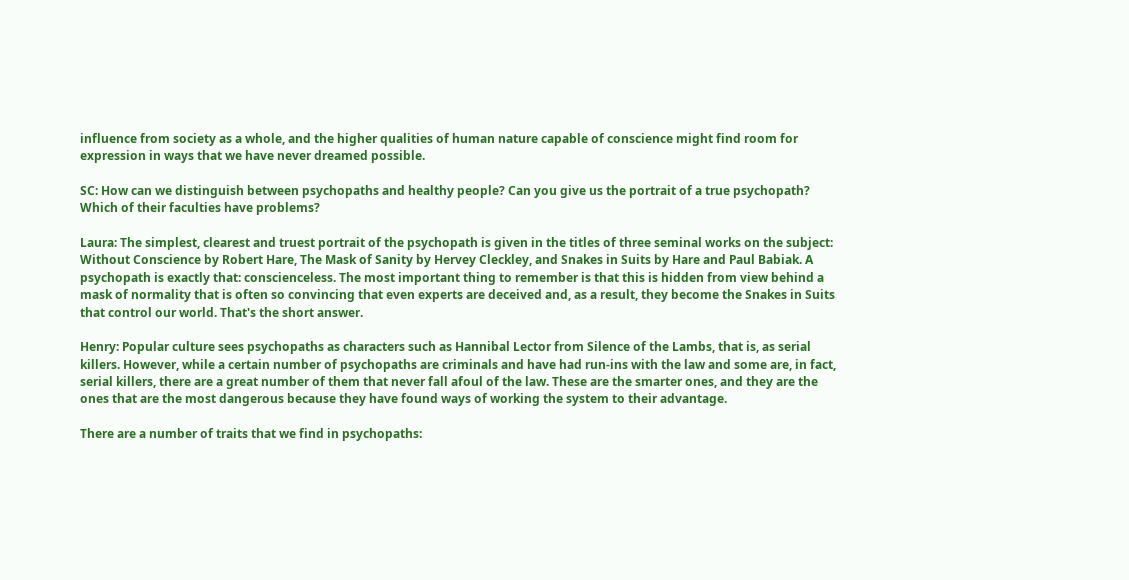influence from society as a whole, and the higher qualities of human nature capable of conscience might find room for expression in ways that we have never dreamed possible.

SC: How can we distinguish between psychopaths and healthy people? Can you give us the portrait of a true psychopath? Which of their faculties have problems?

Laura: The simplest, clearest and truest portrait of the psychopath is given in the titles of three seminal works on the subject: Without Conscience by Robert Hare, The Mask of Sanity by Hervey Cleckley, and Snakes in Suits by Hare and Paul Babiak. A psychopath is exactly that: conscienceless. The most important thing to remember is that this is hidden from view behind a mask of normality that is often so convincing that even experts are deceived and, as a result, they become the Snakes in Suits that control our world. That's the short answer.

Henry: Popular culture sees psychopaths as characters such as Hannibal Lector from Silence of the Lambs, that is, as serial killers. However, while a certain number of psychopaths are criminals and have had run-ins with the law and some are, in fact, serial killers, there are a great number of them that never fall afoul of the law. These are the smarter ones, and they are the ones that are the most dangerous because they have found ways of working the system to their advantage.

There are a number of traits that we find in psychopaths: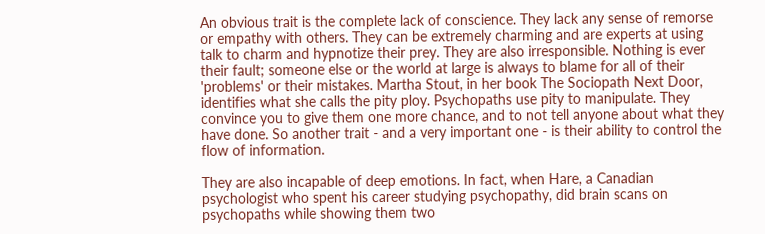An obvious trait is the complete lack of conscience. They lack any sense of remorse or empathy with others. They can be extremely charming and are experts at using talk to charm and hypnotize their prey. They are also irresponsible. Nothing is ever their fault; someone else or the world at large is always to blame for all of their 'problems' or their mistakes. Martha Stout, in her book The Sociopath Next Door, identifies what she calls the pity ploy. Psychopaths use pity to manipulate. They convince you to give them one more chance, and to not tell anyone about what they have done. So another trait - and a very important one - is their ability to control the flow of information.

They are also incapable of deep emotions. In fact, when Hare, a Canadian psychologist who spent his career studying psychopathy, did brain scans on psychopaths while showing them two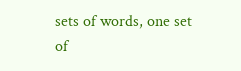sets of words, one set of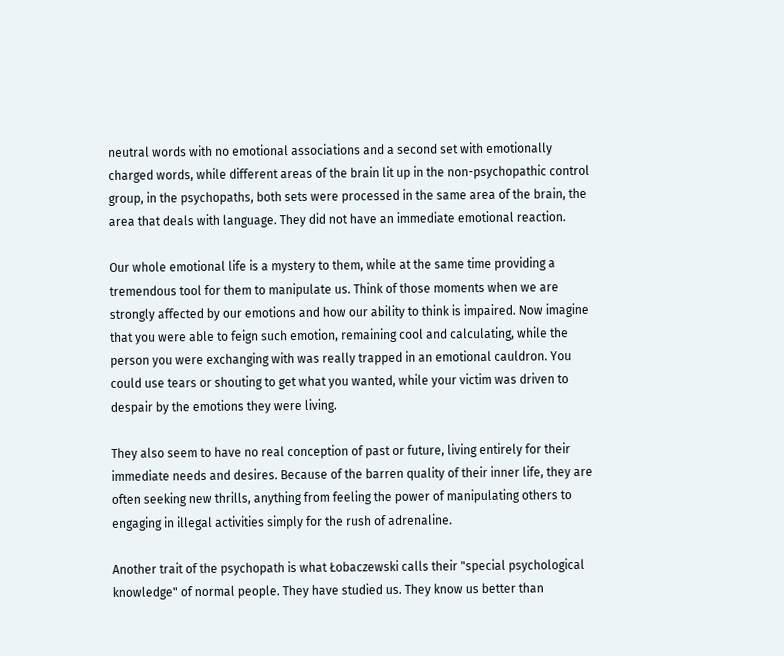neutral words with no emotional associations and a second set with emotionally charged words, while different areas of the brain lit up in the non-psychopathic control group, in the psychopaths, both sets were processed in the same area of the brain, the area that deals with language. They did not have an immediate emotional reaction.

Our whole emotional life is a mystery to them, while at the same time providing a tremendous tool for them to manipulate us. Think of those moments when we are strongly affected by our emotions and how our ability to think is impaired. Now imagine that you were able to feign such emotion, remaining cool and calculating, while the person you were exchanging with was really trapped in an emotional cauldron. You could use tears or shouting to get what you wanted, while your victim was driven to despair by the emotions they were living.

They also seem to have no real conception of past or future, living entirely for their immediate needs and desires. Because of the barren quality of their inner life, they are often seeking new thrills, anything from feeling the power of manipulating others to engaging in illegal activities simply for the rush of adrenaline.

Another trait of the psychopath is what Łobaczewski calls their "special psychological knowledge" of normal people. They have studied us. They know us better than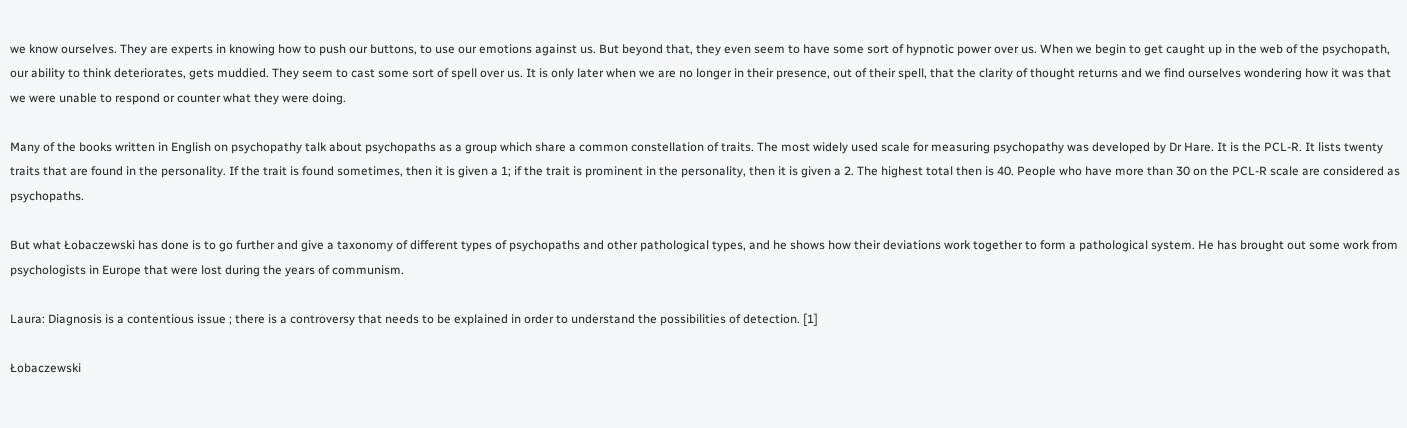we know ourselves. They are experts in knowing how to push our buttons, to use our emotions against us. But beyond that, they even seem to have some sort of hypnotic power over us. When we begin to get caught up in the web of the psychopath, our ability to think deteriorates, gets muddied. They seem to cast some sort of spell over us. It is only later when we are no longer in their presence, out of their spell, that the clarity of thought returns and we find ourselves wondering how it was that we were unable to respond or counter what they were doing.

Many of the books written in English on psychopathy talk about psychopaths as a group which share a common constellation of traits. The most widely used scale for measuring psychopathy was developed by Dr Hare. It is the PCL-R. It lists twenty traits that are found in the personality. If the trait is found sometimes, then it is given a 1; if the trait is prominent in the personality, then it is given a 2. The highest total then is 40. People who have more than 30 on the PCL-R scale are considered as psychopaths.

But what Łobaczewski has done is to go further and give a taxonomy of different types of psychopaths and other pathological types, and he shows how their deviations work together to form a pathological system. He has brought out some work from psychologists in Europe that were lost during the years of communism.

Laura: Diagnosis is a contentious issue ; there is a controversy that needs to be explained in order to understand the possibilities of detection. [1]

Łobaczewski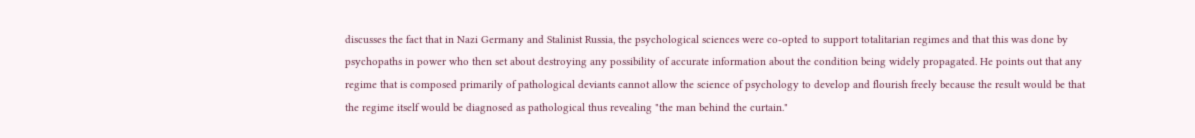discusses the fact that in Nazi Germany and Stalinist Russia, the psychological sciences were co-opted to support totalitarian regimes and that this was done by psychopaths in power who then set about destroying any possibility of accurate information about the condition being widely propagated. He points out that any regime that is composed primarily of pathological deviants cannot allow the science of psychology to develop and flourish freely because the result would be that the regime itself would be diagnosed as pathological thus revealing "the man behind the curtain."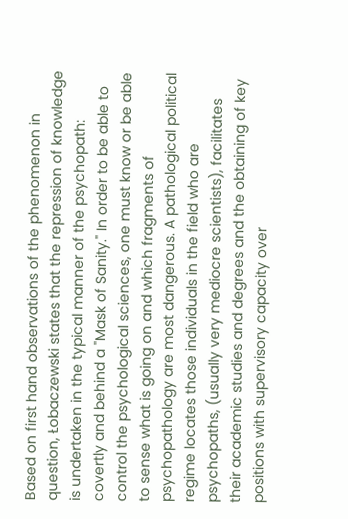Based on first hand observations of the phenomenon in question, Łobaczewski states that the repression of knowledge is undertaken in the typical manner of the psychopath: covertly and behind a "Mask of Sanity." In order to be able to control the psychological sciences, one must know or be able to sense what is going on and which fragments of psychopathology are most dangerous. A pathological political regime locates those individuals in the field who are psychopaths, (usually very mediocre scientists), facilitates their academic studies and degrees and the obtaining of key positions with supervisory capacity over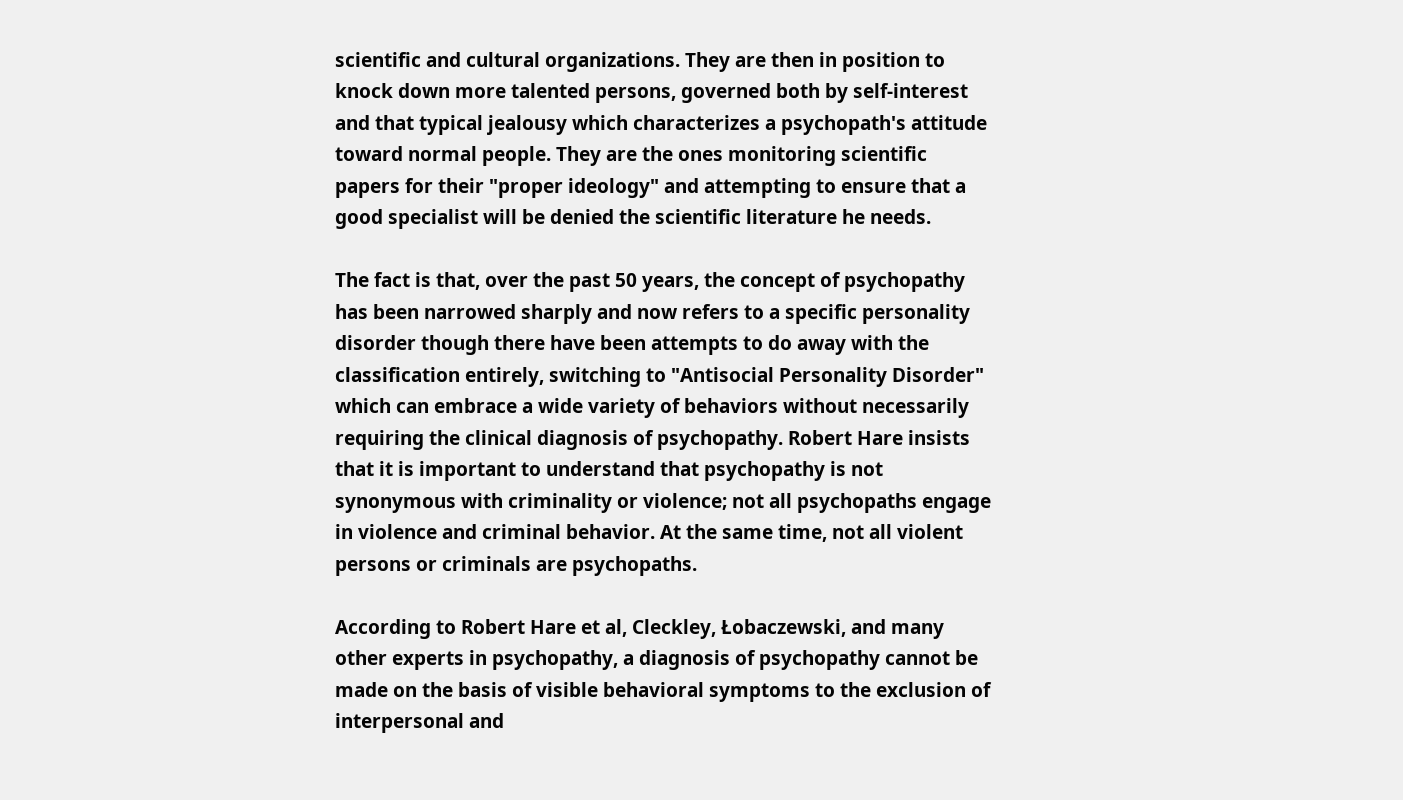scientific and cultural organizations. They are then in position to knock down more talented persons, governed both by self-interest and that typical jealousy which characterizes a psychopath's attitude toward normal people. They are the ones monitoring scientific papers for their "proper ideology" and attempting to ensure that a good specialist will be denied the scientific literature he needs.

The fact is that, over the past 50 years, the concept of psychopathy has been narrowed sharply and now refers to a specific personality disorder though there have been attempts to do away with the classification entirely, switching to "Antisocial Personality Disorder" which can embrace a wide variety of behaviors without necessarily requiring the clinical diagnosis of psychopathy. Robert Hare insists that it is important to understand that psychopathy is not synonymous with criminality or violence; not all psychopaths engage in violence and criminal behavior. At the same time, not all violent persons or criminals are psychopaths.

According to Robert Hare et al, Cleckley, Łobaczewski, and many other experts in psychopathy, a diagnosis of psychopathy cannot be made on the basis of visible behavioral symptoms to the exclusion of interpersonal and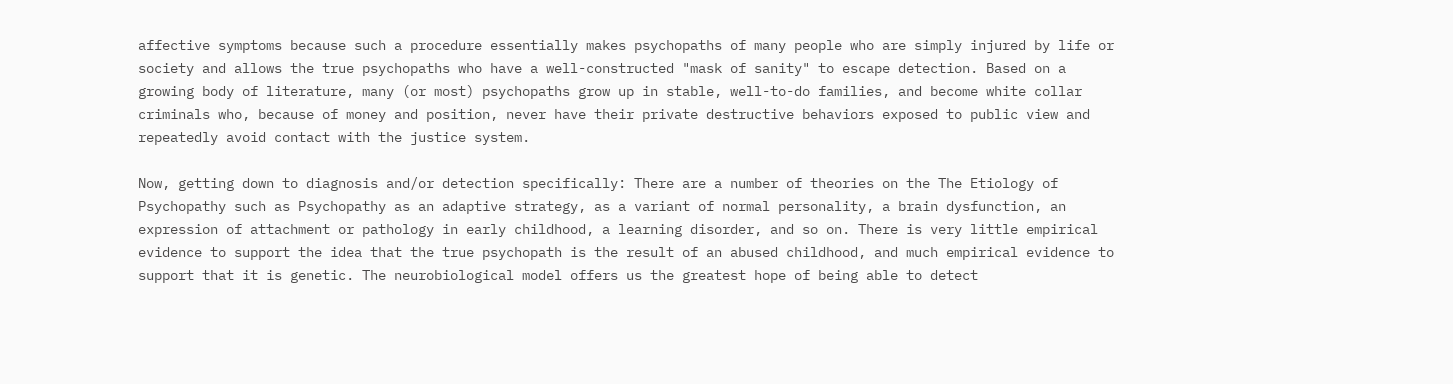affective symptoms because such a procedure essentially makes psychopaths of many people who are simply injured by life or society and allows the true psychopaths who have a well-constructed "mask of sanity" to escape detection. Based on a growing body of literature, many (or most) psychopaths grow up in stable, well-to-do families, and become white collar criminals who, because of money and position, never have their private destructive behaviors exposed to public view and repeatedly avoid contact with the justice system.

Now, getting down to diagnosis and/or detection specifically: There are a number of theories on the The Etiology of Psychopathy such as Psychopathy as an adaptive strategy, as a variant of normal personality, a brain dysfunction, an expression of attachment or pathology in early childhood, a learning disorder, and so on. There is very little empirical evidence to support the idea that the true psychopath is the result of an abused childhood, and much empirical evidence to support that it is genetic. The neurobiological model offers us the greatest hope of being able to detect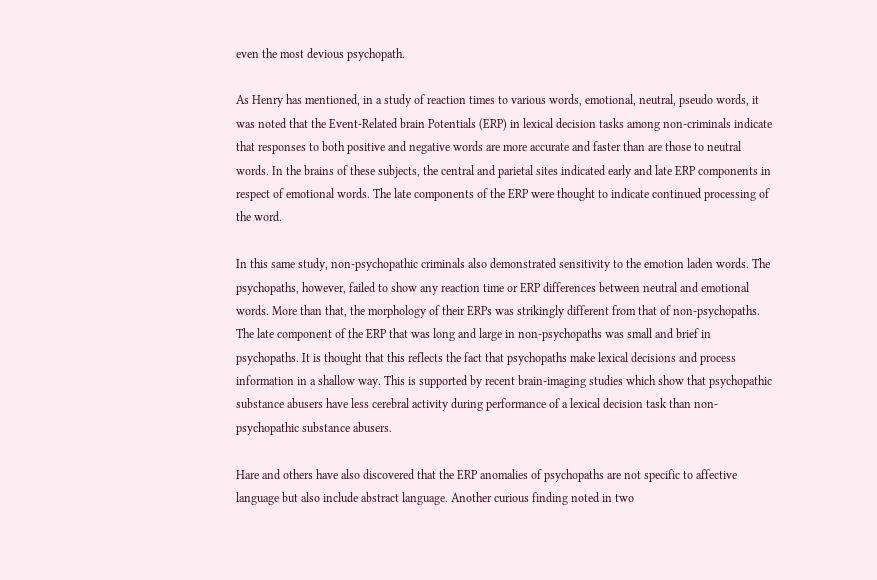even the most devious psychopath.

As Henry has mentioned, in a study of reaction times to various words, emotional, neutral, pseudo words, it was noted that the Event-Related brain Potentials (ERP) in lexical decision tasks among non-criminals indicate that responses to both positive and negative words are more accurate and faster than are those to neutral words. In the brains of these subjects, the central and parietal sites indicated early and late ERP components in respect of emotional words. The late components of the ERP were thought to indicate continued processing of the word.

In this same study, non-psychopathic criminals also demonstrated sensitivity to the emotion laden words. The psychopaths, however, failed to show any reaction time or ERP differences between neutral and emotional words. More than that, the morphology of their ERPs was strikingly different from that of non-psychopaths. The late component of the ERP that was long and large in non-psychopaths was small and brief in psychopaths. It is thought that this reflects the fact that psychopaths make lexical decisions and process information in a shallow way. This is supported by recent brain-imaging studies which show that psychopathic substance abusers have less cerebral activity during performance of a lexical decision task than non-psychopathic substance abusers.

Hare and others have also discovered that the ERP anomalies of psychopaths are not specific to affective language but also include abstract language. Another curious finding noted in two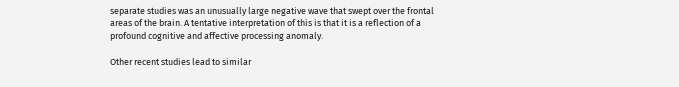separate studies was an unusually large negative wave that swept over the frontal areas of the brain. A tentative interpretation of this is that it is a reflection of a profound cognitive and affective processing anomaly.

Other recent studies lead to similar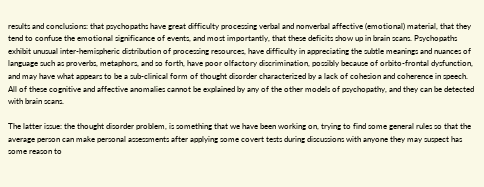results and conclusions: that psychopaths have great difficulty processing verbal and nonverbal affective (emotional) material, that they tend to confuse the emotional significance of events, and most importantly, that these deficits show up in brain scans. Psychopaths exhibit unusual inter-hemispheric distribution of processing resources, have difficulty in appreciating the subtle meanings and nuances of language such as proverbs, metaphors, and so forth, have poor olfactory discrimination, possibly because of orbito-frontal dysfunction, and may have what appears to be a sub-clinical form of thought disorder characterized by a lack of cohesion and coherence in speech. All of these cognitive and affective anomalies cannot be explained by any of the other models of psychopathy, and they can be detected with brain scans.

The latter issue: the thought disorder problem, is something that we have been working on, trying to find some general rules so that the average person can make personal assessments after applying some covert tests during discussions with anyone they may suspect has some reason to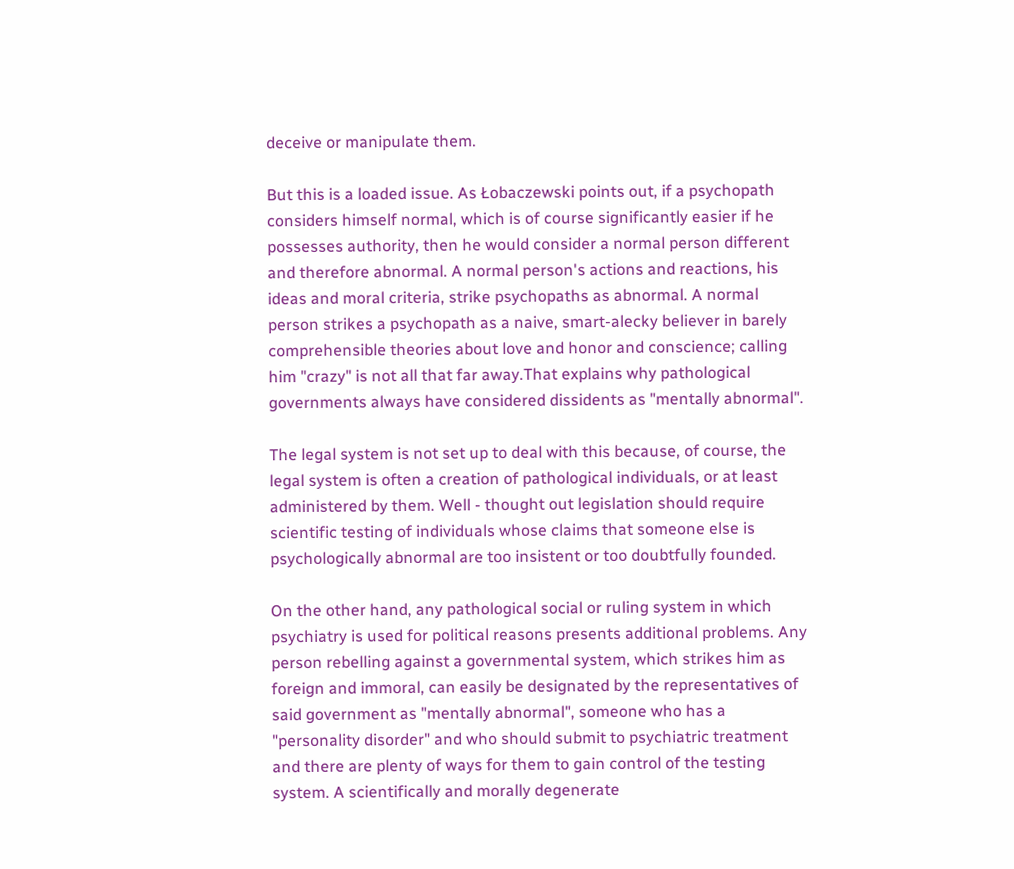deceive or manipulate them.

But this is a loaded issue. As Łobaczewski points out, if a psychopath considers himself normal, which is of course significantly easier if he possesses authority, then he would consider a normal person different and therefore abnormal. A normal person's actions and reactions, his ideas and moral criteria, strike psychopaths as abnormal. A normal person strikes a psychopath as a naive, smart-alecky believer in barely comprehensible theories about love and honor and conscience; calling him "crazy" is not all that far away.That explains why pathological governments always have considered dissidents as "mentally abnormal".

The legal system is not set up to deal with this because, of course, the legal system is often a creation of pathological individuals, or at least administered by them. Well - thought out legislation should require scientific testing of individuals whose claims that someone else is psychologically abnormal are too insistent or too doubtfully founded.

On the other hand, any pathological social or ruling system in which psychiatry is used for political reasons presents additional problems. Any person rebelling against a governmental system, which strikes him as foreign and immoral, can easily be designated by the representatives of said government as "mentally abnormal", someone who has a "personality disorder" and who should submit to psychiatric treatment and there are plenty of ways for them to gain control of the testing system. A scientifically and morally degenerate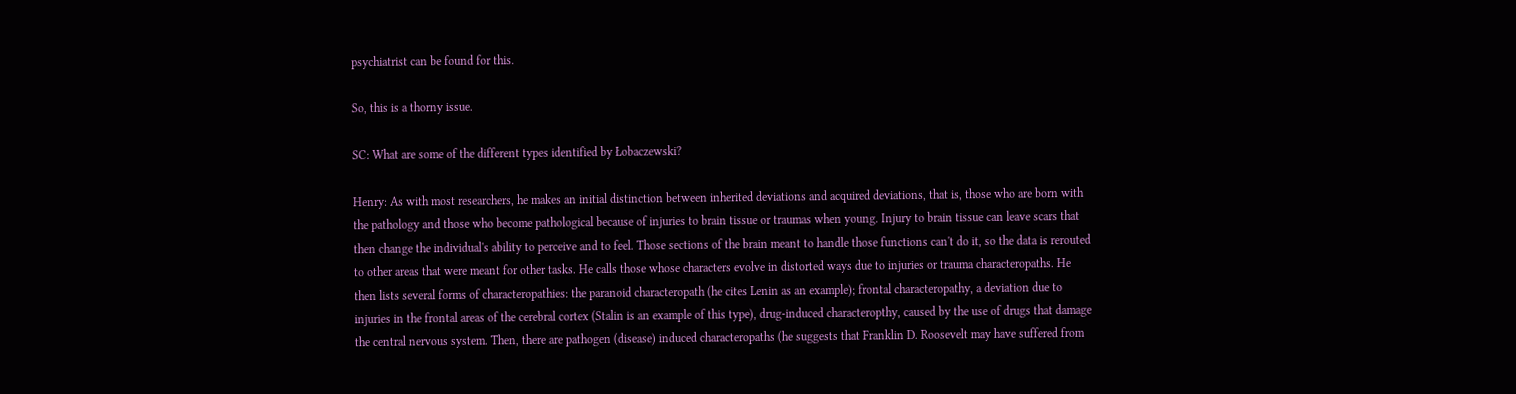psychiatrist can be found for this.

So, this is a thorny issue.

SC: What are some of the different types identified by Łobaczewski?

Henry: As with most researchers, he makes an initial distinction between inherited deviations and acquired deviations, that is, those who are born with the pathology and those who become pathological because of injuries to brain tissue or traumas when young. Injury to brain tissue can leave scars that then change the individual's ability to perceive and to feel. Those sections of the brain meant to handle those functions can't do it, so the data is rerouted to other areas that were meant for other tasks. He calls those whose characters evolve in distorted ways due to injuries or trauma characteropaths. He then lists several forms of characteropathies: the paranoid characteropath (he cites Lenin as an example); frontal characteropathy, a deviation due to injuries in the frontal areas of the cerebral cortex (Stalin is an example of this type), drug-induced characteropthy, caused by the use of drugs that damage the central nervous system. Then, there are pathogen (disease) induced characteropaths (he suggests that Franklin D. Roosevelt may have suffered from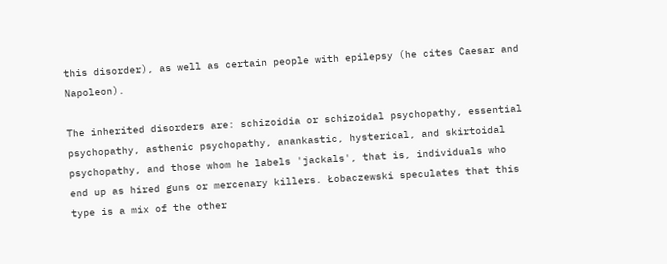this disorder), as well as certain people with epilepsy (he cites Caesar and Napoleon).

The inherited disorders are: schizoidia or schizoidal psychopathy, essential psychopathy, asthenic psychopathy, anankastic, hysterical, and skirtoidal psychopathy, and those whom he labels 'jackals', that is, individuals who end up as hired guns or mercenary killers. Łobaczewski speculates that this type is a mix of the other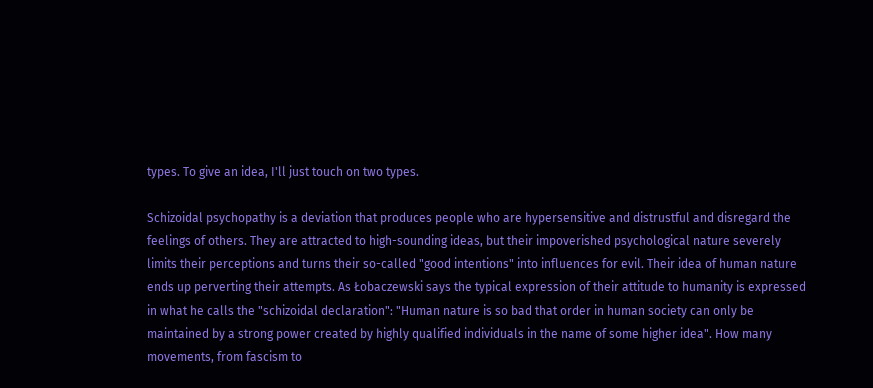types. To give an idea, I'll just touch on two types.

Schizoidal psychopathy is a deviation that produces people who are hypersensitive and distrustful and disregard the feelings of others. They are attracted to high-sounding ideas, but their impoverished psychological nature severely limits their perceptions and turns their so-called "good intentions" into influences for evil. Their idea of human nature ends up perverting their attempts. As Łobaczewski says the typical expression of their attitude to humanity is expressed in what he calls the "schizoidal declaration": "Human nature is so bad that order in human society can only be maintained by a strong power created by highly qualified individuals in the name of some higher idea". How many movements, from fascism to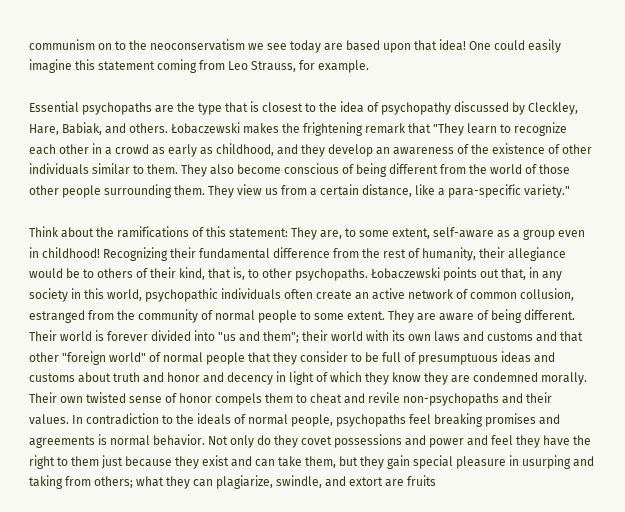communism on to the neoconservatism we see today are based upon that idea! One could easily imagine this statement coming from Leo Strauss, for example.

Essential psychopaths are the type that is closest to the idea of psychopathy discussed by Cleckley, Hare, Babiak, and others. Łobaczewski makes the frightening remark that "They learn to recognize each other in a crowd as early as childhood, and they develop an awareness of the existence of other individuals similar to them. They also become conscious of being different from the world of those other people surrounding them. They view us from a certain distance, like a para-specific variety."

Think about the ramifications of this statement: They are, to some extent, self-aware as a group even in childhood! Recognizing their fundamental difference from the rest of humanity, their allegiance would be to others of their kind, that is, to other psychopaths. Łobaczewski points out that, in any society in this world, psychopathic individuals often create an active network of common collusion, estranged from the community of normal people to some extent. They are aware of being different. Their world is forever divided into "us and them"; their world with its own laws and customs and that other "foreign world" of normal people that they consider to be full of presumptuous ideas and customs about truth and honor and decency in light of which they know they are condemned morally. Their own twisted sense of honor compels them to cheat and revile non-psychopaths and their values. In contradiction to the ideals of normal people, psychopaths feel breaking promises and agreements is normal behavior. Not only do they covet possessions and power and feel they have the right to them just because they exist and can take them, but they gain special pleasure in usurping and taking from others; what they can plagiarize, swindle, and extort are fruits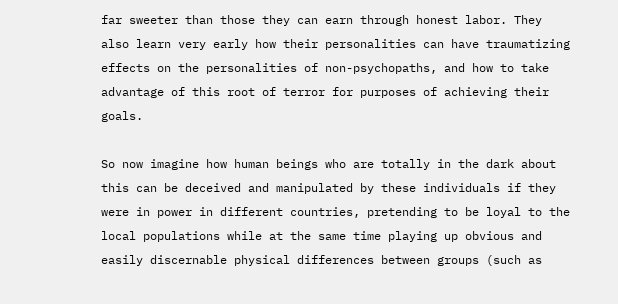far sweeter than those they can earn through honest labor. They also learn very early how their personalities can have traumatizing effects on the personalities of non-psychopaths, and how to take advantage of this root of terror for purposes of achieving their goals.

So now imagine how human beings who are totally in the dark about this can be deceived and manipulated by these individuals if they were in power in different countries, pretending to be loyal to the local populations while at the same time playing up obvious and easily discernable physical differences between groups (such as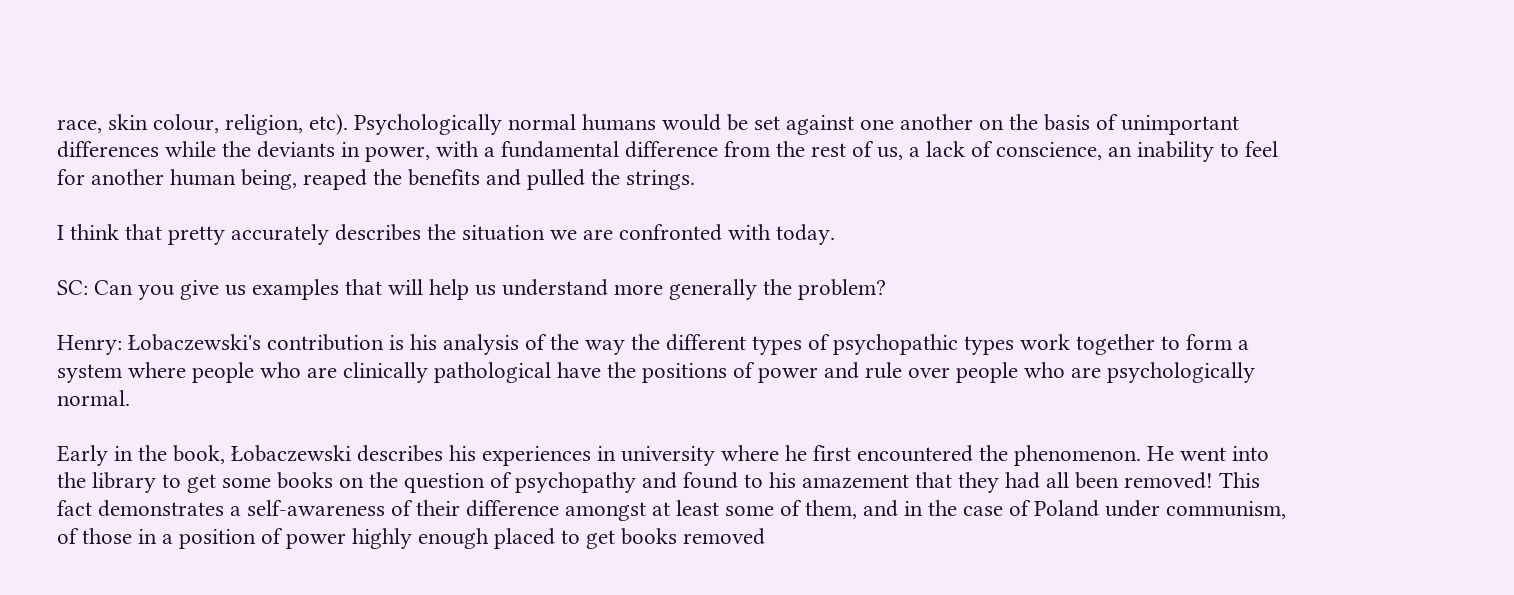race, skin colour, religion, etc). Psychologically normal humans would be set against one another on the basis of unimportant differences while the deviants in power, with a fundamental difference from the rest of us, a lack of conscience, an inability to feel for another human being, reaped the benefits and pulled the strings.

I think that pretty accurately describes the situation we are confronted with today.

SC: Can you give us examples that will help us understand more generally the problem?

Henry: Łobaczewski's contribution is his analysis of the way the different types of psychopathic types work together to form a system where people who are clinically pathological have the positions of power and rule over people who are psychologically normal.

Early in the book, Łobaczewski describes his experiences in university where he first encountered the phenomenon. He went into the library to get some books on the question of psychopathy and found to his amazement that they had all been removed! This fact demonstrates a self-awareness of their difference amongst at least some of them, and in the case of Poland under communism, of those in a position of power highly enough placed to get books removed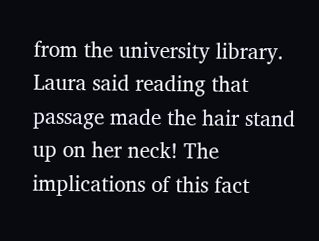from the university library. Laura said reading that passage made the hair stand up on her neck! The implications of this fact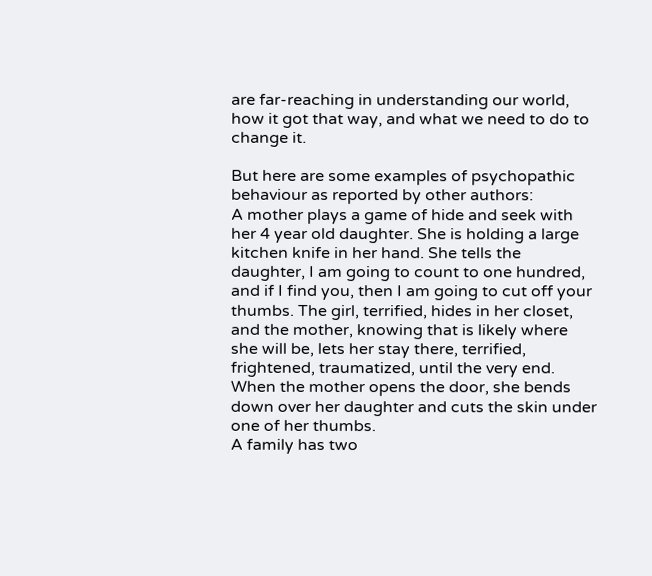are far-reaching in understanding our world, how it got that way, and what we need to do to change it.

But here are some examples of psychopathic behaviour as reported by other authors:
A mother plays a game of hide and seek with her 4 year old daughter. She is holding a large kitchen knife in her hand. She tells the daughter, I am going to count to one hundred, and if I find you, then I am going to cut off your thumbs. The girl, terrified, hides in her closet, and the mother, knowing that is likely where she will be, lets her stay there, terrified, frightened, traumatized, until the very end. When the mother opens the door, she bends down over her daughter and cuts the skin under one of her thumbs.
A family has two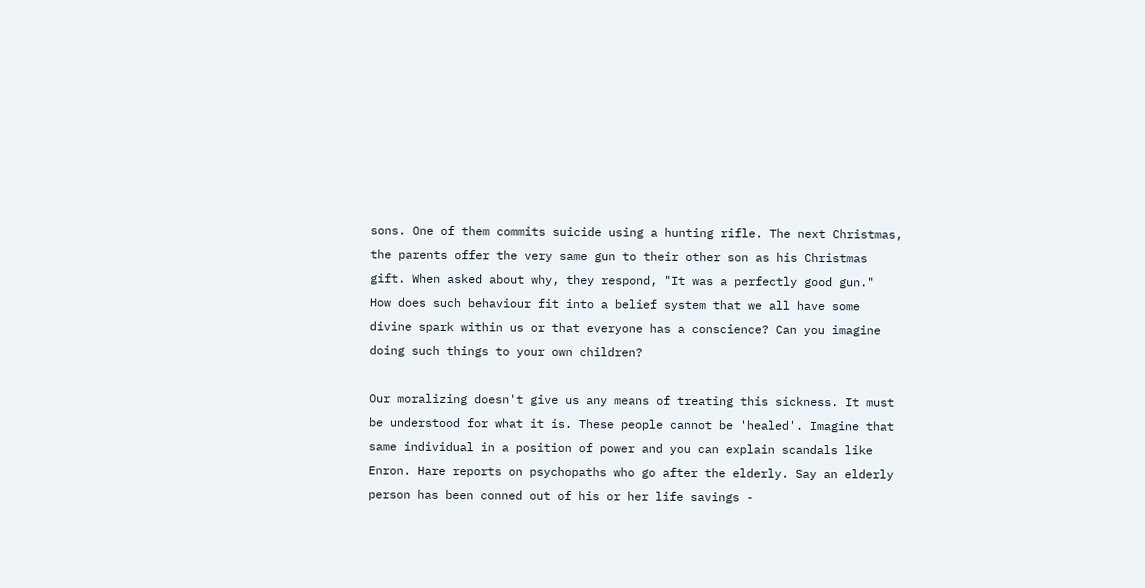sons. One of them commits suicide using a hunting rifle. The next Christmas, the parents offer the very same gun to their other son as his Christmas gift. When asked about why, they respond, "It was a perfectly good gun."
How does such behaviour fit into a belief system that we all have some divine spark within us or that everyone has a conscience? Can you imagine doing such things to your own children?

Our moralizing doesn't give us any means of treating this sickness. It must be understood for what it is. These people cannot be 'healed'. Imagine that same individual in a position of power and you can explain scandals like Enron. Hare reports on psychopaths who go after the elderly. Say an elderly person has been conned out of his or her life savings -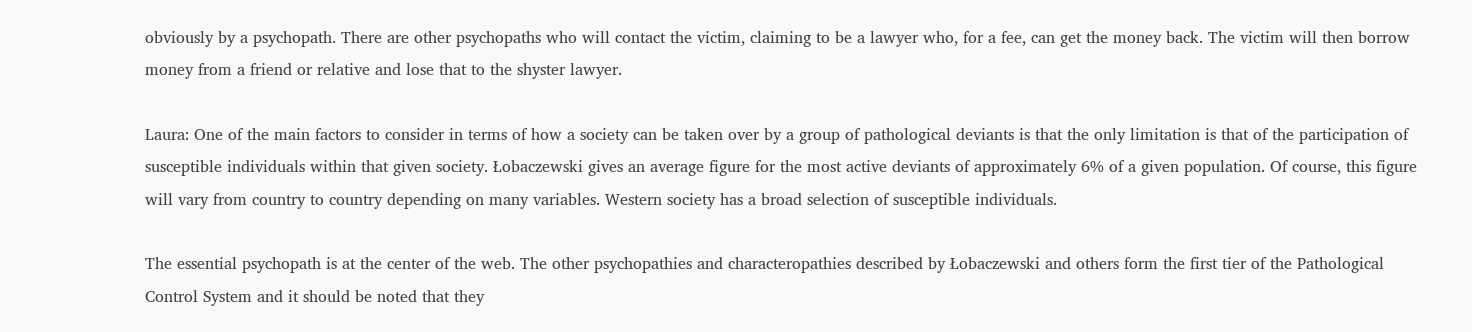obviously by a psychopath. There are other psychopaths who will contact the victim, claiming to be a lawyer who, for a fee, can get the money back. The victim will then borrow money from a friend or relative and lose that to the shyster lawyer.

Laura: One of the main factors to consider in terms of how a society can be taken over by a group of pathological deviants is that the only limitation is that of the participation of susceptible individuals within that given society. Łobaczewski gives an average figure for the most active deviants of approximately 6% of a given population. Of course, this figure will vary from country to country depending on many variables. Western society has a broad selection of susceptible individuals.

The essential psychopath is at the center of the web. The other psychopathies and characteropathies described by Łobaczewski and others form the first tier of the Pathological Control System and it should be noted that they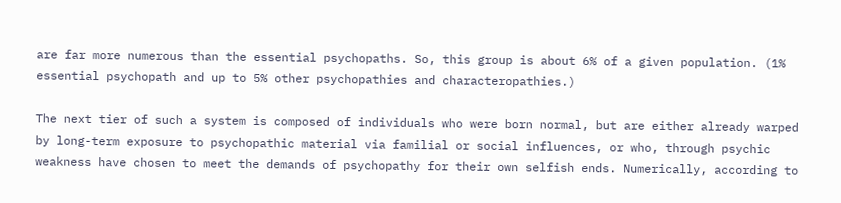are far more numerous than the essential psychopaths. So, this group is about 6% of a given population. (1% essential psychopath and up to 5% other psychopathies and characteropathies.)

The next tier of such a system is composed of individuals who were born normal, but are either already warped by long-term exposure to psychopathic material via familial or social influences, or who, through psychic weakness have chosen to meet the demands of psychopathy for their own selfish ends. Numerically, according to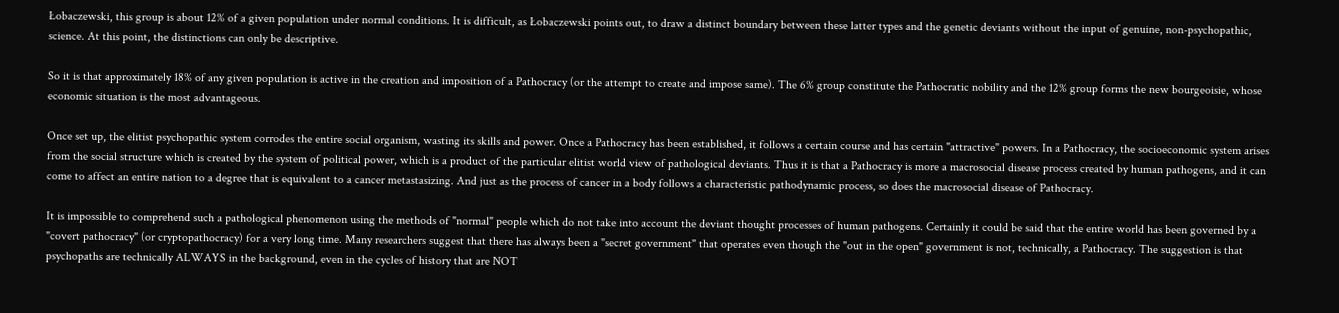Łobaczewski, this group is about 12% of a given population under normal conditions. It is difficult, as Łobaczewski points out, to draw a distinct boundary between these latter types and the genetic deviants without the input of genuine, non-psychopathic, science. At this point, the distinctions can only be descriptive.

So it is that approximately 18% of any given population is active in the creation and imposition of a Pathocracy (or the attempt to create and impose same). The 6% group constitute the Pathocratic nobility and the 12% group forms the new bourgeoisie, whose economic situation is the most advantageous.

Once set up, the elitist psychopathic system corrodes the entire social organism, wasting its skills and power. Once a Pathocracy has been established, it follows a certain course and has certain "attractive" powers. In a Pathocracy, the socioeconomic system arises from the social structure which is created by the system of political power, which is a product of the particular elitist world view of pathological deviants. Thus it is that a Pathocracy is more a macrosocial disease process created by human pathogens, and it can come to affect an entire nation to a degree that is equivalent to a cancer metastasizing. And just as the process of cancer in a body follows a characteristic pathodynamic process, so does the macrosocial disease of Pathocracy.

It is impossible to comprehend such a pathological phenomenon using the methods of "normal" people which do not take into account the deviant thought processes of human pathogens. Certainly it could be said that the entire world has been governed by a "covert pathocracy" (or cryptopathocracy) for a very long time. Many researchers suggest that there has always been a "secret government" that operates even though the "out in the open" government is not, technically, a Pathocracy. The suggestion is that psychopaths are technically ALWAYS in the background, even in the cycles of history that are NOT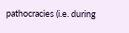pathocracies (i.e. during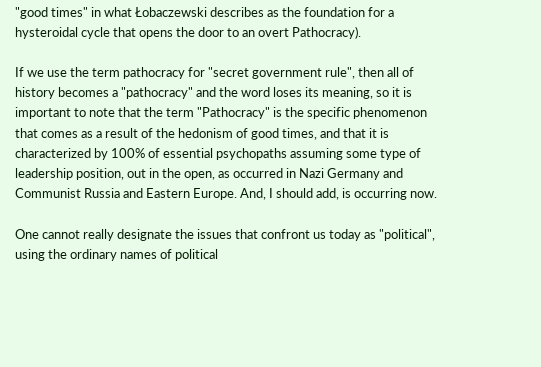"good times" in what Łobaczewski describes as the foundation for a hysteroidal cycle that opens the door to an overt Pathocracy).

If we use the term pathocracy for "secret government rule", then all of history becomes a "pathocracy" and the word loses its meaning, so it is important to note that the term "Pathocracy" is the specific phenomenon that comes as a result of the hedonism of good times, and that it is characterized by 100% of essential psychopaths assuming some type of leadership position, out in the open, as occurred in Nazi Germany and Communist Russia and Eastern Europe. And, I should add, is occurring now.

One cannot really designate the issues that confront us today as "political", using the ordinary names of political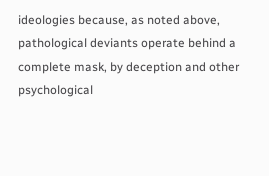ideologies because, as noted above, pathological deviants operate behind a complete mask, by deception and other psychological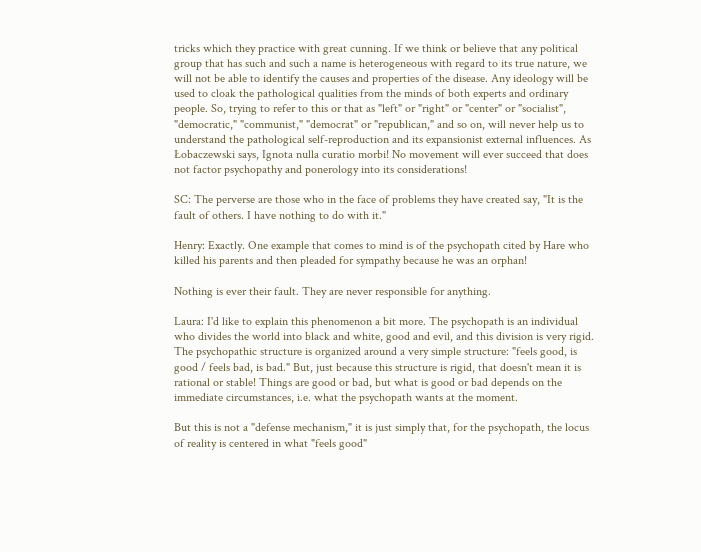tricks which they practice with great cunning. If we think or believe that any political group that has such and such a name is heterogeneous with regard to its true nature, we will not be able to identify the causes and properties of the disease. Any ideology will be used to cloak the pathological qualities from the minds of both experts and ordinary people. So, trying to refer to this or that as "left" or "right" or "center" or "socialist", "democratic," "communist," "democrat" or "republican," and so on, will never help us to understand the pathological self-reproduction and its expansionist external influences. As Łobaczewski says, Ignota nulla curatio morbi! No movement will ever succeed that does not factor psychopathy and ponerology into its considerations!

SC: The perverse are those who in the face of problems they have created say, "It is the fault of others. I have nothing to do with it."

Henry: Exactly. One example that comes to mind is of the psychopath cited by Hare who killed his parents and then pleaded for sympathy because he was an orphan!

Nothing is ever their fault. They are never responsible for anything.

Laura: I'd like to explain this phenomenon a bit more. The psychopath is an individual who divides the world into black and white, good and evil, and this division is very rigid. The psychopathic structure is organized around a very simple structure: "feels good, is good / feels bad, is bad." But, just because this structure is rigid, that doesn't mean it is rational or stable! Things are good or bad, but what is good or bad depends on the immediate circumstances, i.e. what the psychopath wants at the moment.

But this is not a "defense mechanism," it is just simply that, for the psychopath, the locus of reality is centered in what "feels good"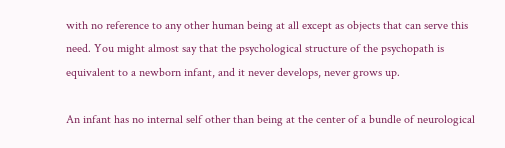with no reference to any other human being at all except as objects that can serve this need. You might almost say that the psychological structure of the psychopath is equivalent to a newborn infant, and it never develops, never grows up.

An infant has no internal self other than being at the center of a bundle of neurological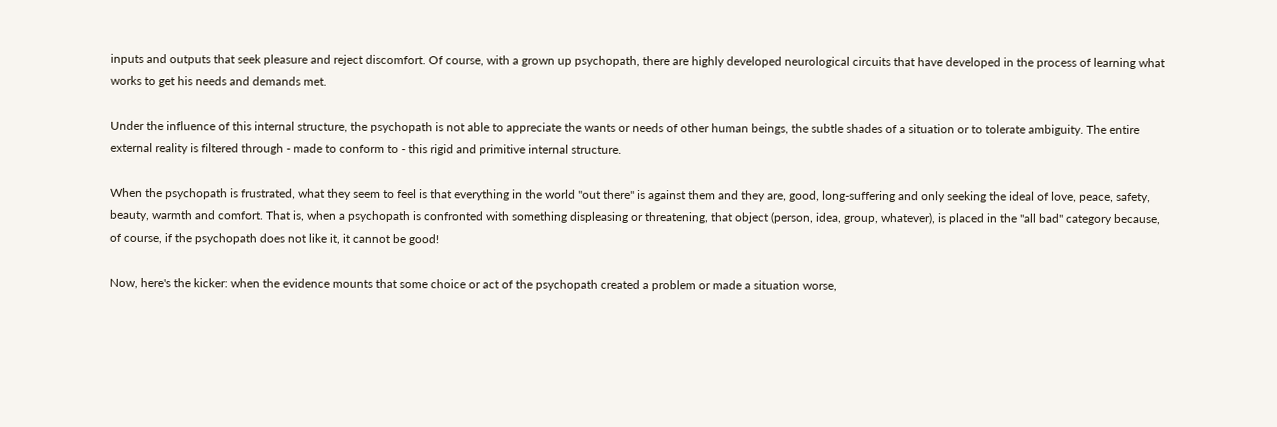inputs and outputs that seek pleasure and reject discomfort. Of course, with a grown up psychopath, there are highly developed neurological circuits that have developed in the process of learning what works to get his needs and demands met.

Under the influence of this internal structure, the psychopath is not able to appreciate the wants or needs of other human beings, the subtle shades of a situation or to tolerate ambiguity. The entire external reality is filtered through - made to conform to - this rigid and primitive internal structure.

When the psychopath is frustrated, what they seem to feel is that everything in the world "out there" is against them and they are, good, long-suffering and only seeking the ideal of love, peace, safety, beauty, warmth and comfort. That is, when a psychopath is confronted with something displeasing or threatening, that object (person, idea, group, whatever), is placed in the "all bad" category because, of course, if the psychopath does not like it, it cannot be good!

Now, here's the kicker: when the evidence mounts that some choice or act of the psychopath created a problem or made a situation worse,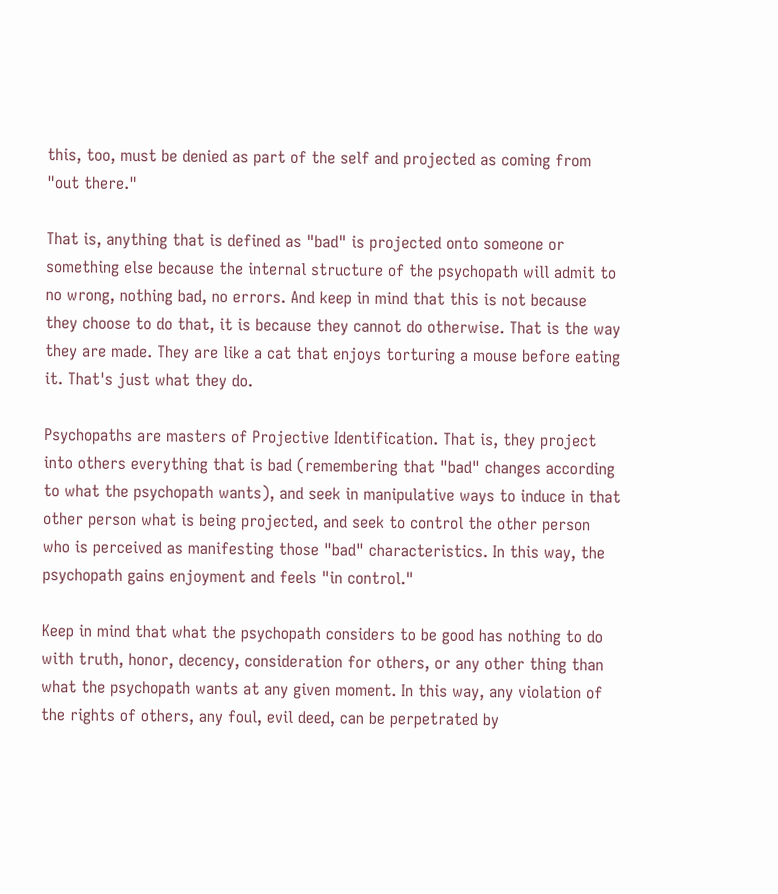this, too, must be denied as part of the self and projected as coming from "out there."

That is, anything that is defined as "bad" is projected onto someone or something else because the internal structure of the psychopath will admit to no wrong, nothing bad, no errors. And keep in mind that this is not because they choose to do that, it is because they cannot do otherwise. That is the way they are made. They are like a cat that enjoys torturing a mouse before eating it. That's just what they do.

Psychopaths are masters of Projective Identification. That is, they project into others everything that is bad (remembering that "bad" changes according to what the psychopath wants), and seek in manipulative ways to induce in that other person what is being projected, and seek to control the other person who is perceived as manifesting those "bad" characteristics. In this way, the psychopath gains enjoyment and feels "in control."

Keep in mind that what the psychopath considers to be good has nothing to do with truth, honor, decency, consideration for others, or any other thing than what the psychopath wants at any given moment. In this way, any violation of the rights of others, any foul, evil deed, can be perpetrated by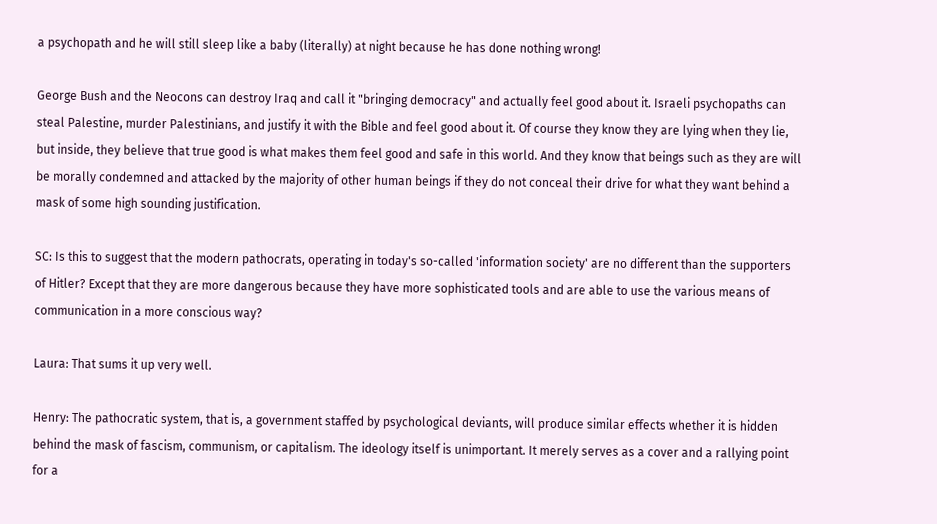a psychopath and he will still sleep like a baby (literally) at night because he has done nothing wrong!

George Bush and the Neocons can destroy Iraq and call it "bringing democracy" and actually feel good about it. Israeli psychopaths can steal Palestine, murder Palestinians, and justify it with the Bible and feel good about it. Of course they know they are lying when they lie, but inside, they believe that true good is what makes them feel good and safe in this world. And they know that beings such as they are will be morally condemned and attacked by the majority of other human beings if they do not conceal their drive for what they want behind a mask of some high sounding justification.

SC: Is this to suggest that the modern pathocrats, operating in today's so-called 'information society' are no different than the supporters of Hitler? Except that they are more dangerous because they have more sophisticated tools and are able to use the various means of communication in a more conscious way?

Laura: That sums it up very well.

Henry: The pathocratic system, that is, a government staffed by psychological deviants, will produce similar effects whether it is hidden behind the mask of fascism, communism, or capitalism. The ideology itself is unimportant. It merely serves as a cover and a rallying point for a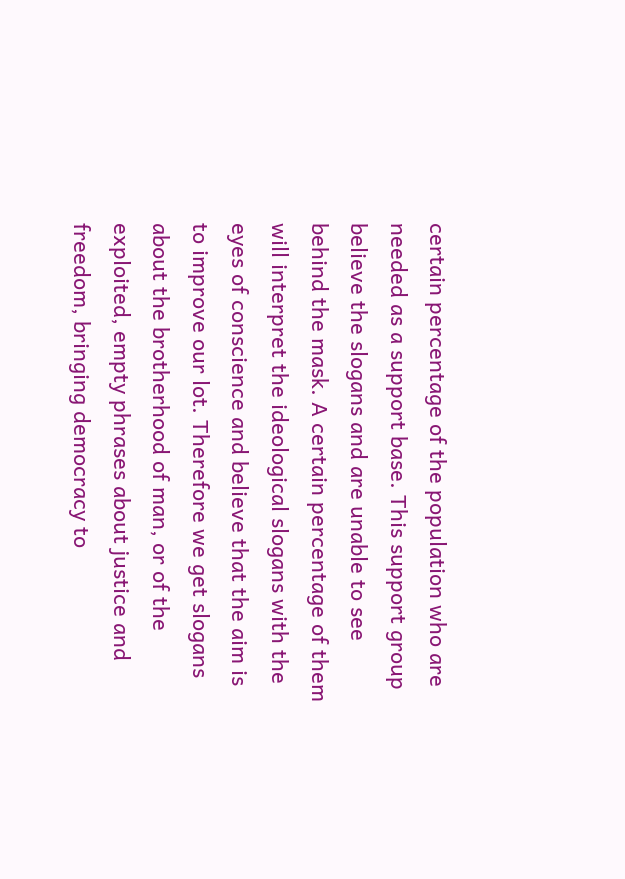certain percentage of the population who are needed as a support base. This support group believe the slogans and are unable to see behind the mask. A certain percentage of them will interpret the ideological slogans with the eyes of conscience and believe that the aim is to improve our lot. Therefore we get slogans about the brotherhood of man, or of the exploited, empty phrases about justice and freedom, bringing democracy to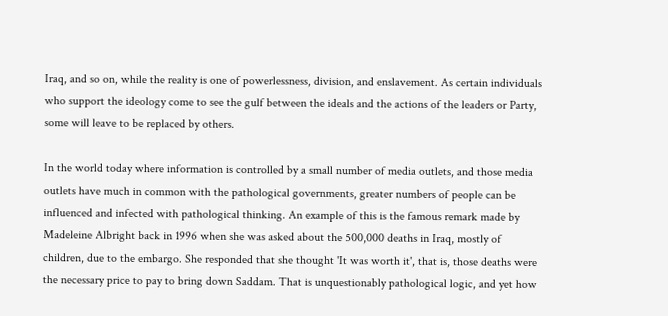Iraq, and so on, while the reality is one of powerlessness, division, and enslavement. As certain individuals who support the ideology come to see the gulf between the ideals and the actions of the leaders or Party, some will leave to be replaced by others.

In the world today where information is controlled by a small number of media outlets, and those media outlets have much in common with the pathological governments, greater numbers of people can be influenced and infected with pathological thinking. An example of this is the famous remark made by Madeleine Albright back in 1996 when she was asked about the 500,000 deaths in Iraq, mostly of children, due to the embargo. She responded that she thought 'It was worth it', that is, those deaths were the necessary price to pay to bring down Saddam. That is unquestionably pathological logic, and yet how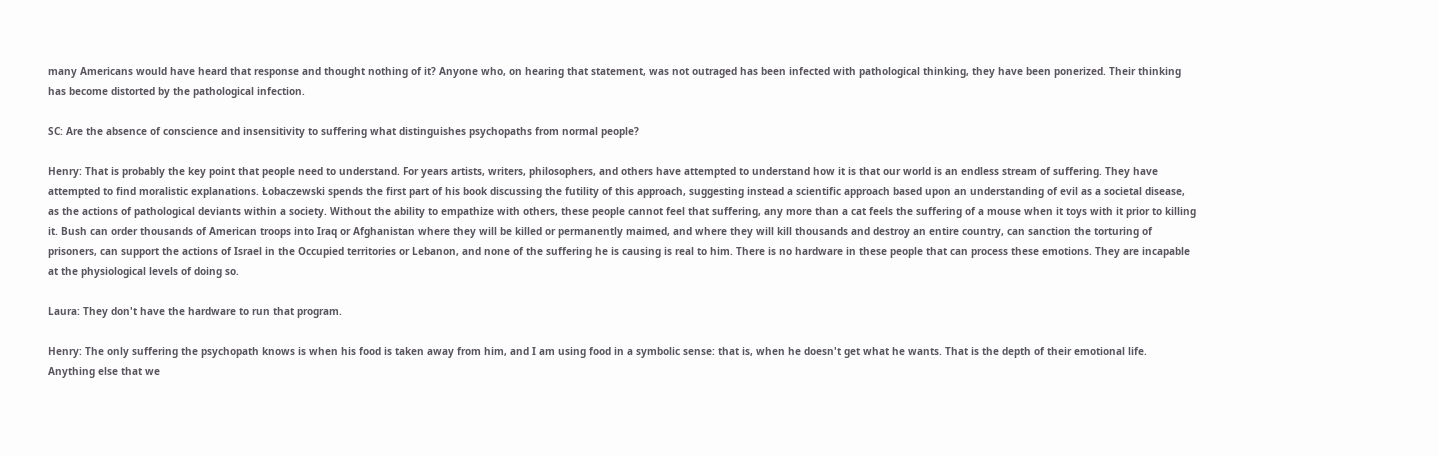many Americans would have heard that response and thought nothing of it? Anyone who, on hearing that statement, was not outraged has been infected with pathological thinking, they have been ponerized. Their thinking has become distorted by the pathological infection.

SC: Are the absence of conscience and insensitivity to suffering what distinguishes psychopaths from normal people?

Henry: That is probably the key point that people need to understand. For years artists, writers, philosophers, and others have attempted to understand how it is that our world is an endless stream of suffering. They have attempted to find moralistic explanations. Łobaczewski spends the first part of his book discussing the futility of this approach, suggesting instead a scientific approach based upon an understanding of evil as a societal disease, as the actions of pathological deviants within a society. Without the ability to empathize with others, these people cannot feel that suffering, any more than a cat feels the suffering of a mouse when it toys with it prior to killing it. Bush can order thousands of American troops into Iraq or Afghanistan where they will be killed or permanently maimed, and where they will kill thousands and destroy an entire country, can sanction the torturing of prisoners, can support the actions of Israel in the Occupied territories or Lebanon, and none of the suffering he is causing is real to him. There is no hardware in these people that can process these emotions. They are incapable at the physiological levels of doing so.

Laura: They don't have the hardware to run that program.

Henry: The only suffering the psychopath knows is when his food is taken away from him, and I am using food in a symbolic sense: that is, when he doesn't get what he wants. That is the depth of their emotional life. Anything else that we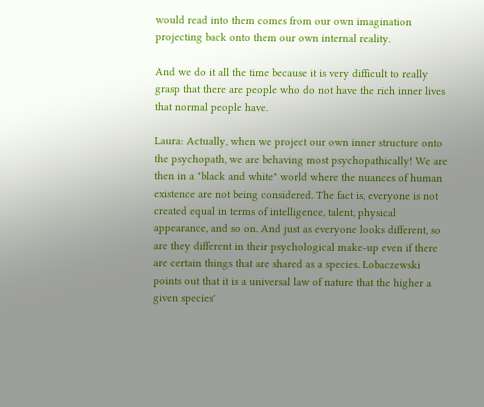would read into them comes from our own imagination projecting back onto them our own internal reality.

And we do it all the time because it is very difficult to really grasp that there are people who do not have the rich inner lives that normal people have.

Laura: Actually, when we project our own inner structure onto the psychopath, we are behaving most psychopathically! We are then in a "black and white" world where the nuances of human existence are not being considered. The fact is, everyone is not created equal in terms of intelligence, talent, physical appearance, and so on. And just as everyone looks different, so are they different in their psychological make-up even if there are certain things that are shared as a species. Łobaczewski points out that it is a universal law of nature that the higher a given species'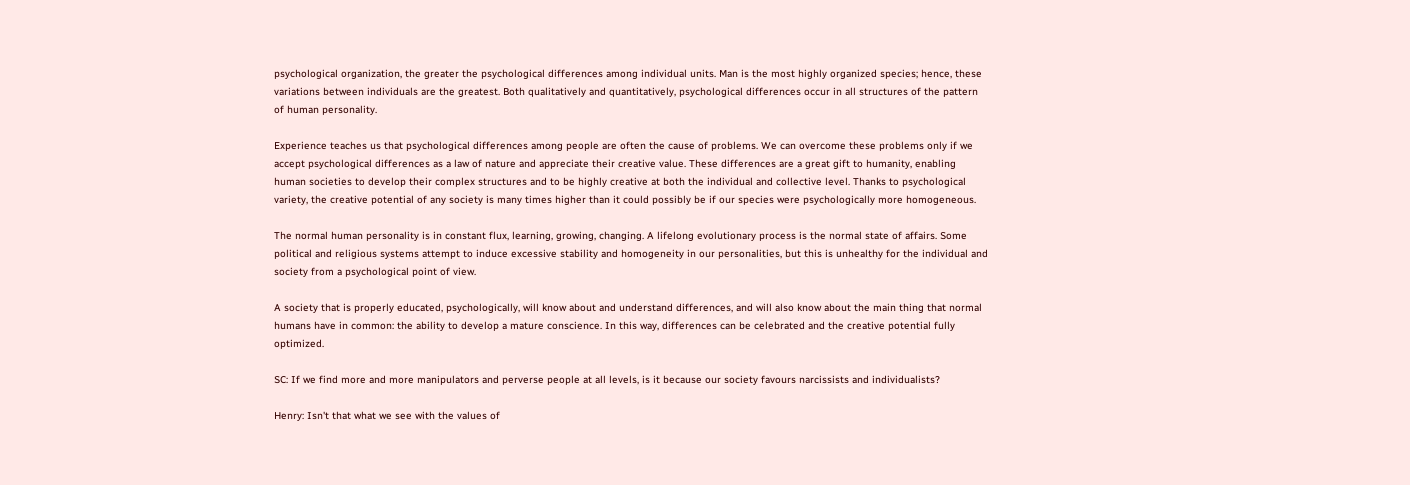psychological organization, the greater the psychological differences among individual units. Man is the most highly organized species; hence, these variations between individuals are the greatest. Both qualitatively and quantitatively, psychological differences occur in all structures of the pattern of human personality.

Experience teaches us that psychological differences among people are often the cause of problems. We can overcome these problems only if we accept psychological differences as a law of nature and appreciate their creative value. These differences are a great gift to humanity, enabling human societies to develop their complex structures and to be highly creative at both the individual and collective level. Thanks to psychological variety, the creative potential of any society is many times higher than it could possibly be if our species were psychologically more homogeneous.

The normal human personality is in constant flux, learning, growing, changing. A lifelong evolutionary process is the normal state of affairs. Some political and religious systems attempt to induce excessive stability and homogeneity in our personalities, but this is unhealthy for the individual and society from a psychological point of view.

A society that is properly educated, psychologically, will know about and understand differences, and will also know about the main thing that normal humans have in common: the ability to develop a mature conscience. In this way, differences can be celebrated and the creative potential fully optimized.

SC: If we find more and more manipulators and perverse people at all levels, is it because our society favours narcissists and individualists?

Henry: Isn't that what we see with the values of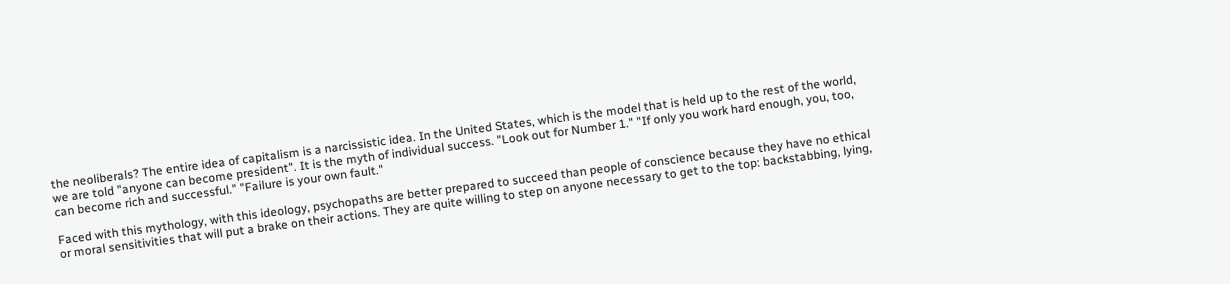the neoliberals? The entire idea of capitalism is a narcissistic idea. In the United States, which is the model that is held up to the rest of the world, we are told "anyone can become president". It is the myth of individual success. "Look out for Number 1." "If only you work hard enough, you, too, can become rich and successful." "Failure is your own fault."

Faced with this mythology, with this ideology, psychopaths are better prepared to succeed than people of conscience because they have no ethical or moral sensitivities that will put a brake on their actions. They are quite willing to step on anyone necessary to get to the top: backstabbing, lying,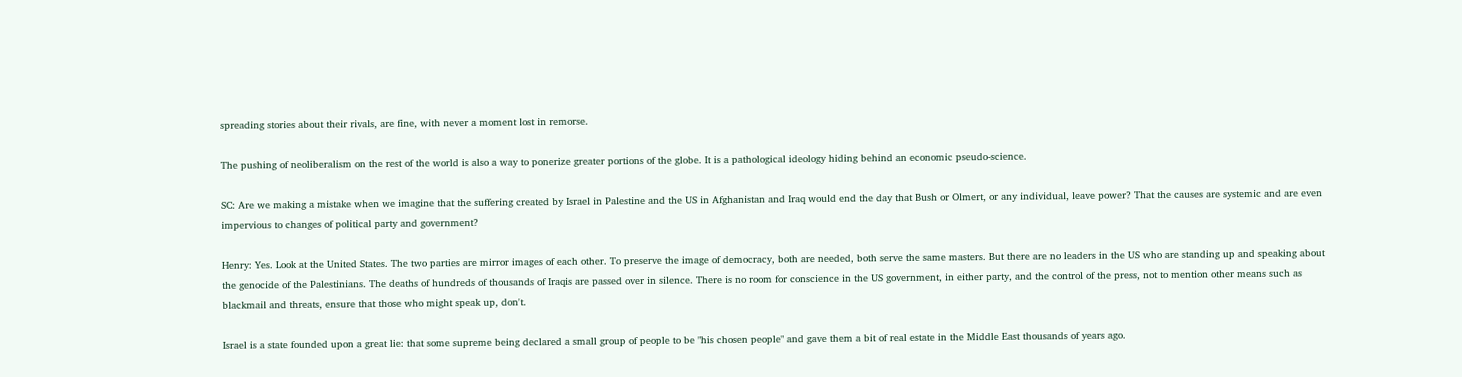spreading stories about their rivals, are fine, with never a moment lost in remorse.

The pushing of neoliberalism on the rest of the world is also a way to ponerize greater portions of the globe. It is a pathological ideology hiding behind an economic pseudo-science.

SC: Are we making a mistake when we imagine that the suffering created by Israel in Palestine and the US in Afghanistan and Iraq would end the day that Bush or Olmert, or any individual, leave power? That the causes are systemic and are even impervious to changes of political party and government?

Henry: Yes. Look at the United States. The two parties are mirror images of each other. To preserve the image of democracy, both are needed, both serve the same masters. But there are no leaders in the US who are standing up and speaking about the genocide of the Palestinians. The deaths of hundreds of thousands of Iraqis are passed over in silence. There is no room for conscience in the US government, in either party, and the control of the press, not to mention other means such as blackmail and threats, ensure that those who might speak up, don't.

Israel is a state founded upon a great lie: that some supreme being declared a small group of people to be "his chosen people" and gave them a bit of real estate in the Middle East thousands of years ago.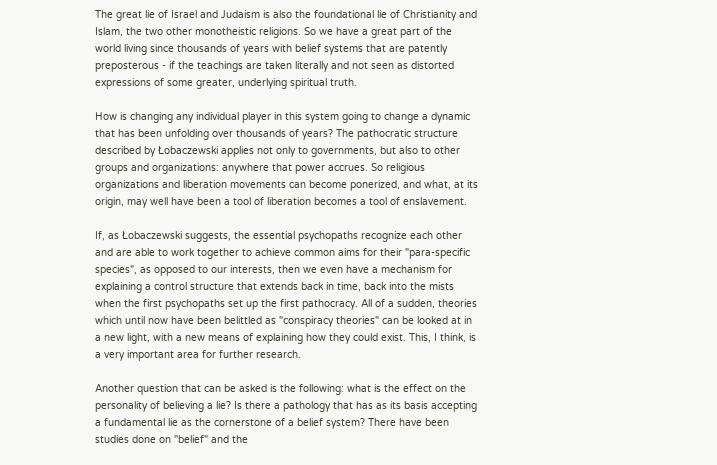The great lie of Israel and Judaism is also the foundational lie of Christianity and Islam, the two other monotheistic religions. So we have a great part of the world living since thousands of years with belief systems that are patently preposterous - if the teachings are taken literally and not seen as distorted expressions of some greater, underlying spiritual truth.

How is changing any individual player in this system going to change a dynamic that has been unfolding over thousands of years? The pathocratic structure described by Łobaczewski applies not only to governments, but also to other groups and organizations: anywhere that power accrues. So religious organizations and liberation movements can become ponerized, and what, at its origin, may well have been a tool of liberation becomes a tool of enslavement.

If, as Łobaczewski suggests, the essential psychopaths recognize each other and are able to work together to achieve common aims for their "para-specific species", as opposed to our interests, then we even have a mechanism for explaining a control structure that extends back in time, back into the mists when the first psychopaths set up the first pathocracy. All of a sudden, theories which until now have been belittled as "conspiracy theories" can be looked at in a new light, with a new means of explaining how they could exist. This, I think, is a very important area for further research.

Another question that can be asked is the following: what is the effect on the personality of believing a lie? Is there a pathology that has as its basis accepting a fundamental lie as the cornerstone of a belief system? There have been studies done on "belief" and the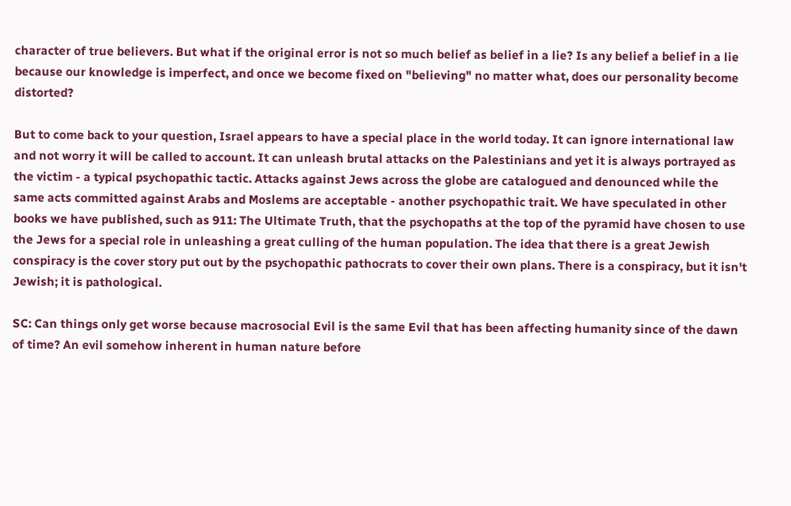character of true believers. But what if the original error is not so much belief as belief in a lie? Is any belief a belief in a lie because our knowledge is imperfect, and once we become fixed on "believing" no matter what, does our personality become distorted?

But to come back to your question, Israel appears to have a special place in the world today. It can ignore international law and not worry it will be called to account. It can unleash brutal attacks on the Palestinians and yet it is always portrayed as the victim - a typical psychopathic tactic. Attacks against Jews across the globe are catalogued and denounced while the same acts committed against Arabs and Moslems are acceptable - another psychopathic trait. We have speculated in other books we have published, such as 911: The Ultimate Truth, that the psychopaths at the top of the pyramid have chosen to use the Jews for a special role in unleashing a great culling of the human population. The idea that there is a great Jewish conspiracy is the cover story put out by the psychopathic pathocrats to cover their own plans. There is a conspiracy, but it isn't Jewish; it is pathological.

SC: Can things only get worse because macrosocial Evil is the same Evil that has been affecting humanity since of the dawn of time? An evil somehow inherent in human nature before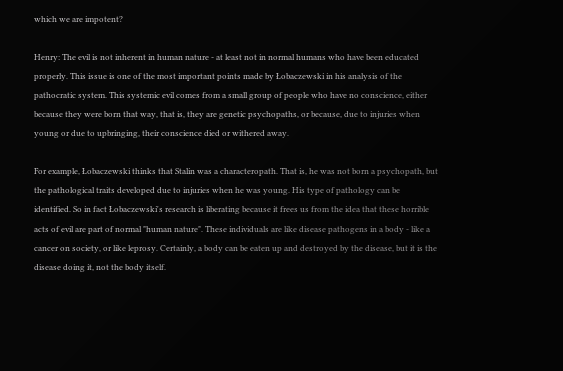which we are impotent?

Henry: The evil is not inherent in human nature - at least not in normal humans who have been educated properly. This issue is one of the most important points made by Łobaczewski in his analysis of the pathocratic system. This systemic evil comes from a small group of people who have no conscience, either because they were born that way, that is, they are genetic psychopaths, or because, due to injuries when young or due to upbringing, their conscience died or withered away.

For example, Łobaczewski thinks that Stalin was a characteropath. That is, he was not born a psychopath, but the pathological traits developed due to injuries when he was young. His type of pathology can be identified. So in fact Łobaczewski's research is liberating because it frees us from the idea that these horrible acts of evil are part of normal "human nature". These individuals are like disease pathogens in a body - like a cancer on society, or like leprosy. Certainly, a body can be eaten up and destroyed by the disease, but it is the disease doing it, not the body itself.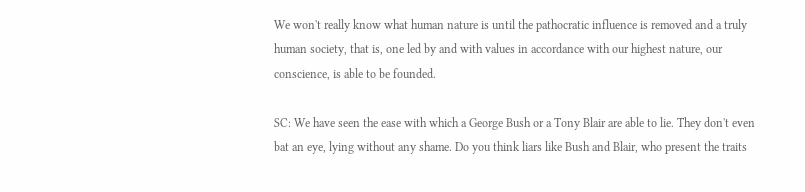We won't really know what human nature is until the pathocratic influence is removed and a truly human society, that is, one led by and with values in accordance with our highest nature, our conscience, is able to be founded.

SC: We have seen the ease with which a George Bush or a Tony Blair are able to lie. They don't even bat an eye, lying without any shame. Do you think liars like Bush and Blair, who present the traits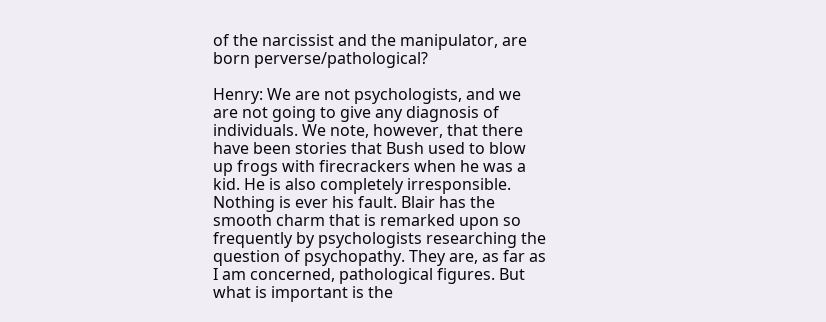of the narcissist and the manipulator, are born perverse/pathological?

Henry: We are not psychologists, and we are not going to give any diagnosis of individuals. We note, however, that there have been stories that Bush used to blow up frogs with firecrackers when he was a kid. He is also completely irresponsible. Nothing is ever his fault. Blair has the smooth charm that is remarked upon so frequently by psychologists researching the question of psychopathy. They are, as far as I am concerned, pathological figures. But what is important is the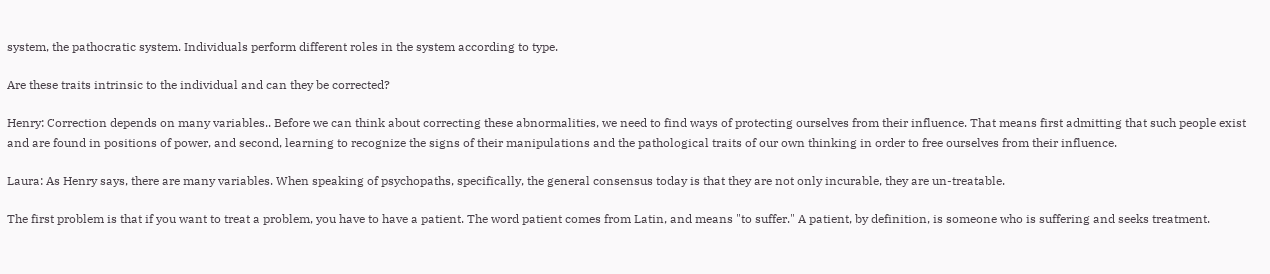system, the pathocratic system. Individuals perform different roles in the system according to type.

Are these traits intrinsic to the individual and can they be corrected?

Henry: Correction depends on many variables.. Before we can think about correcting these abnormalities, we need to find ways of protecting ourselves from their influence. That means first admitting that such people exist and are found in positions of power, and second, learning to recognize the signs of their manipulations and the pathological traits of our own thinking in order to free ourselves from their influence.

Laura: As Henry says, there are many variables. When speaking of psychopaths, specifically, the general consensus today is that they are not only incurable, they are un-treatable.

The first problem is that if you want to treat a problem, you have to have a patient. The word patient comes from Latin, and means "to suffer." A patient, by definition, is someone who is suffering and seeks treatment.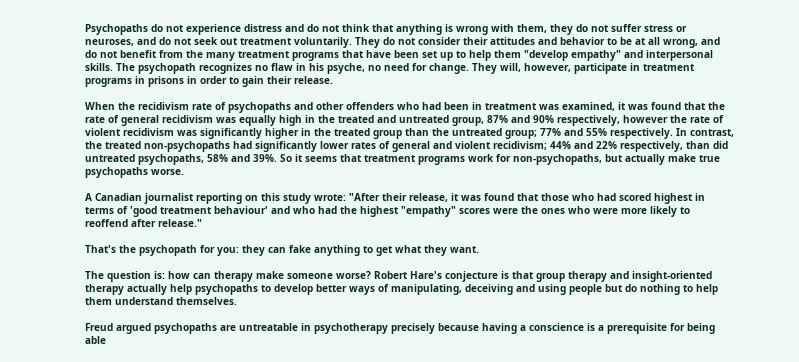Psychopaths do not experience distress and do not think that anything is wrong with them, they do not suffer stress or neuroses, and do not seek out treatment voluntarily. They do not consider their attitudes and behavior to be at all wrong, and do not benefit from the many treatment programs that have been set up to help them "develop empathy" and interpersonal skills. The psychopath recognizes no flaw in his psyche, no need for change. They will, however, participate in treatment programs in prisons in order to gain their release.

When the recidivism rate of psychopaths and other offenders who had been in treatment was examined, it was found that the rate of general recidivism was equally high in the treated and untreated group, 87% and 90% respectively, however the rate of violent recidivism was significantly higher in the treated group than the untreated group; 77% and 55% respectively. In contrast, the treated non-psychopaths had significantly lower rates of general and violent recidivism; 44% and 22% respectively, than did untreated psychopaths, 58% and 39%. So it seems that treatment programs work for non-psychopaths, but actually make true psychopaths worse.

A Canadian journalist reporting on this study wrote: "After their release, it was found that those who had scored highest in terms of 'good treatment behaviour' and who had the highest "empathy" scores were the ones who were more likely to reoffend after release."

That's the psychopath for you: they can fake anything to get what they want.

The question is: how can therapy make someone worse? Robert Hare's conjecture is that group therapy and insight-oriented therapy actually help psychopaths to develop better ways of manipulating, deceiving and using people but do nothing to help them understand themselves.

Freud argued psychopaths are untreatable in psychotherapy precisely because having a conscience is a prerequisite for being able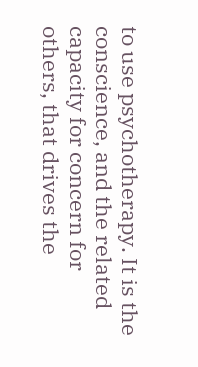to use psychotherapy. It is the conscience, and the related capacity for concern for others, that drives the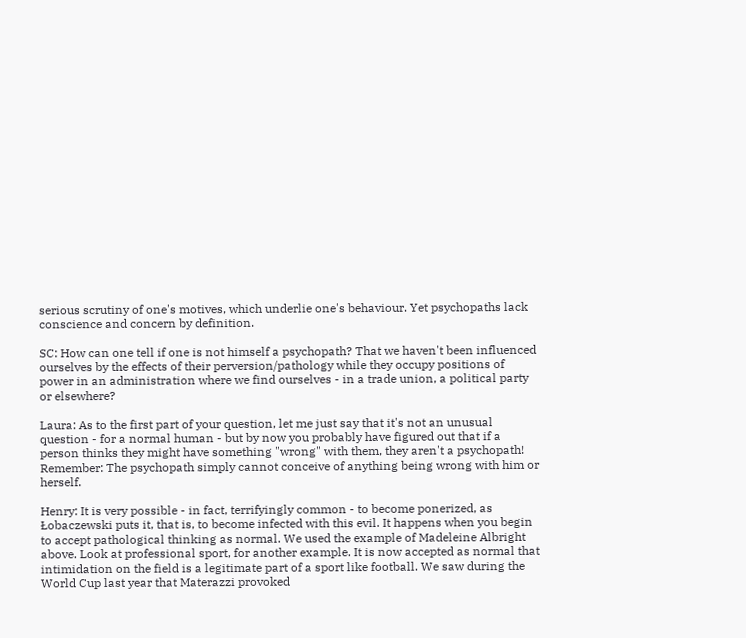serious scrutiny of one's motives, which underlie one's behaviour. Yet psychopaths lack conscience and concern by definition.

SC: How can one tell if one is not himself a psychopath? That we haven't been influenced ourselves by the effects of their perversion/pathology while they occupy positions of power in an administration where we find ourselves - in a trade union, a political party or elsewhere?

Laura: As to the first part of your question, let me just say that it's not an unusual question - for a normal human - but by now you probably have figured out that if a person thinks they might have something "wrong" with them, they aren't a psychopath! Remember: The psychopath simply cannot conceive of anything being wrong with him or herself.

Henry: It is very possible - in fact, terrifyingly common - to become ponerized, as Łobaczewski puts it, that is, to become infected with this evil. It happens when you begin to accept pathological thinking as normal. We used the example of Madeleine Albright above. Look at professional sport, for another example. It is now accepted as normal that intimidation on the field is a legitimate part of a sport like football. We saw during the World Cup last year that Materazzi provoked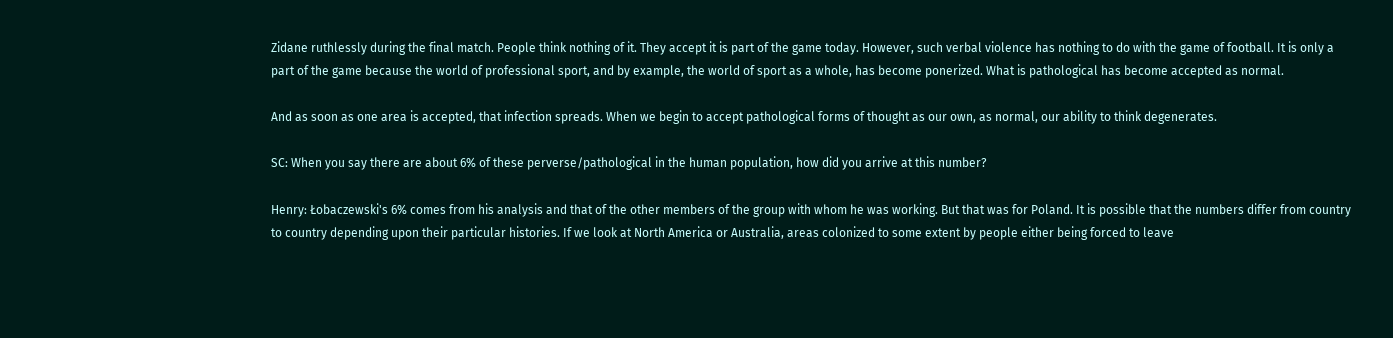Zidane ruthlessly during the final match. People think nothing of it. They accept it is part of the game today. However, such verbal violence has nothing to do with the game of football. It is only a part of the game because the world of professional sport, and by example, the world of sport as a whole, has become ponerized. What is pathological has become accepted as normal.

And as soon as one area is accepted, that infection spreads. When we begin to accept pathological forms of thought as our own, as normal, our ability to think degenerates.

SC: When you say there are about 6% of these perverse/pathological in the human population, how did you arrive at this number?

Henry: Łobaczewski's 6% comes from his analysis and that of the other members of the group with whom he was working. But that was for Poland. It is possible that the numbers differ from country to country depending upon their particular histories. If we look at North America or Australia, areas colonized to some extent by people either being forced to leave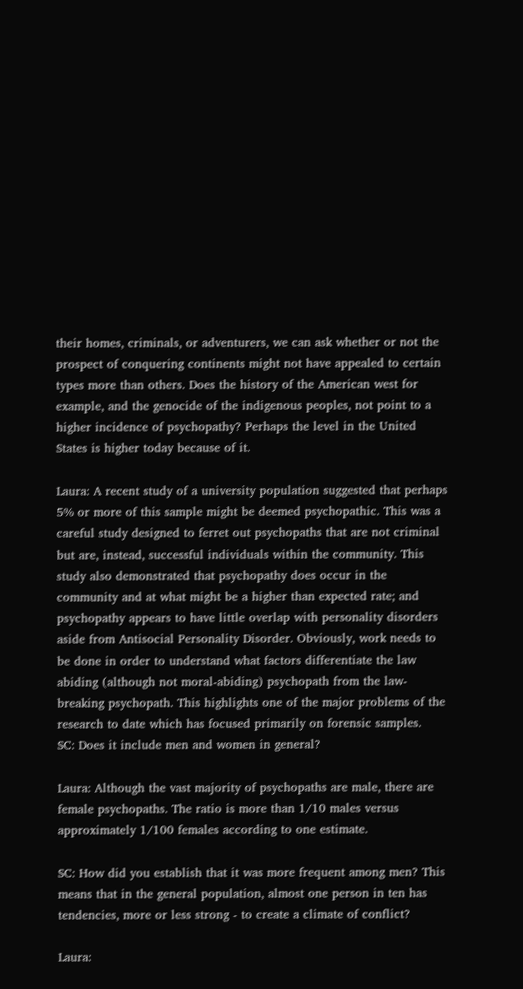their homes, criminals, or adventurers, we can ask whether or not the prospect of conquering continents might not have appealed to certain types more than others. Does the history of the American west for example, and the genocide of the indigenous peoples, not point to a higher incidence of psychopathy? Perhaps the level in the United States is higher today because of it.

Laura: A recent study of a university population suggested that perhaps 5% or more of this sample might be deemed psychopathic. This was a careful study designed to ferret out psychopaths that are not criminal but are, instead, successful individuals within the community. This study also demonstrated that psychopathy does occur in the community and at what might be a higher than expected rate; and psychopathy appears to have little overlap with personality disorders aside from Antisocial Personality Disorder. Obviously, work needs to be done in order to understand what factors differentiate the law abiding (although not moral-abiding) psychopath from the law-breaking psychopath. This highlights one of the major problems of the research to date which has focused primarily on forensic samples.
SC: Does it include men and women in general?

Laura: Although the vast majority of psychopaths are male, there are female psychopaths. The ratio is more than 1/10 males versus approximately 1/100 females according to one estimate.

SC: How did you establish that it was more frequent among men? This means that in the general population, almost one person in ten has tendencies, more or less strong - to create a climate of conflict?

Laura: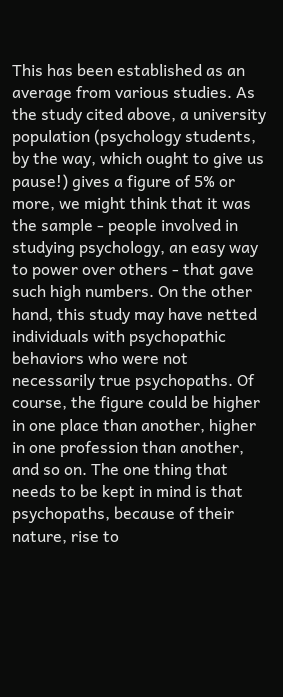This has been established as an average from various studies. As the study cited above, a university population (psychology students, by the way, which ought to give us pause!) gives a figure of 5% or more, we might think that it was the sample - people involved in studying psychology, an easy way to power over others - that gave such high numbers. On the other hand, this study may have netted individuals with psychopathic behaviors who were not necessarily true psychopaths. Of course, the figure could be higher in one place than another, higher in one profession than another, and so on. The one thing that needs to be kept in mind is that psychopaths, because of their nature, rise to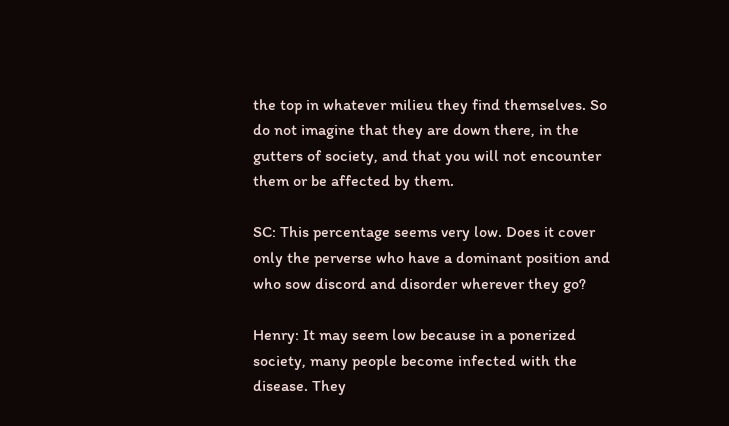the top in whatever milieu they find themselves. So do not imagine that they are down there, in the gutters of society, and that you will not encounter them or be affected by them.

SC: This percentage seems very low. Does it cover only the perverse who have a dominant position and who sow discord and disorder wherever they go?

Henry: It may seem low because in a ponerized society, many people become infected with the disease. They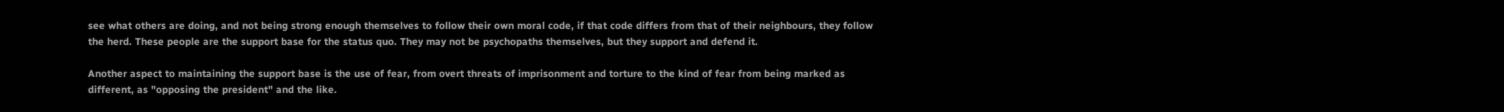see what others are doing, and not being strong enough themselves to follow their own moral code, if that code differs from that of their neighbours, they follow the herd. These people are the support base for the status quo. They may not be psychopaths themselves, but they support and defend it.

Another aspect to maintaining the support base is the use of fear, from overt threats of imprisonment and torture to the kind of fear from being marked as different, as "opposing the president" and the like.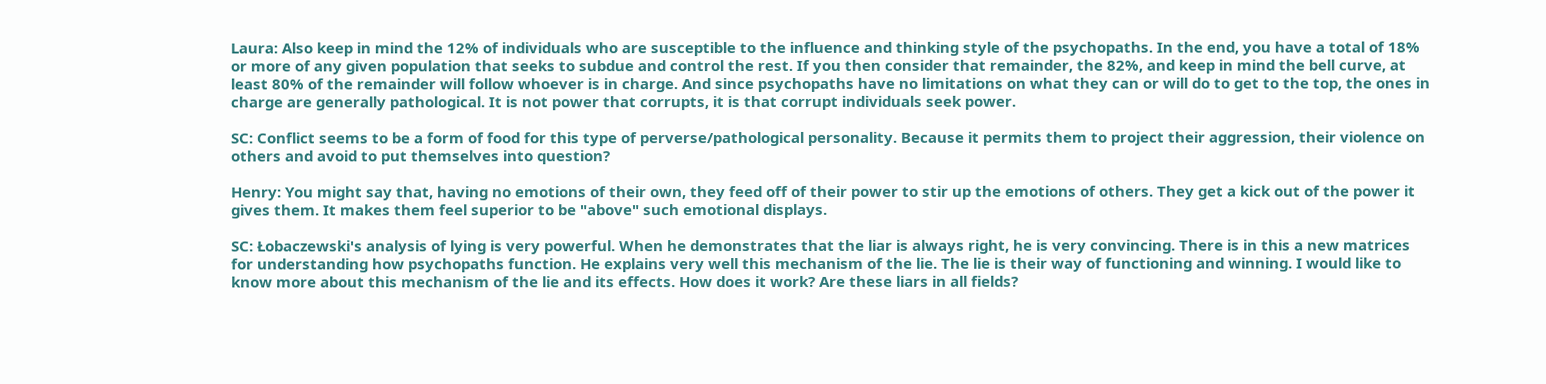Laura: Also keep in mind the 12% of individuals who are susceptible to the influence and thinking style of the psychopaths. In the end, you have a total of 18% or more of any given population that seeks to subdue and control the rest. If you then consider that remainder, the 82%, and keep in mind the bell curve, at least 80% of the remainder will follow whoever is in charge. And since psychopaths have no limitations on what they can or will do to get to the top, the ones in charge are generally pathological. It is not power that corrupts, it is that corrupt individuals seek power.

SC: Conflict seems to be a form of food for this type of perverse/pathological personality. Because it permits them to project their aggression, their violence on others and avoid to put themselves into question?

Henry: You might say that, having no emotions of their own, they feed off of their power to stir up the emotions of others. They get a kick out of the power it gives them. It makes them feel superior to be "above" such emotional displays.

SC: Łobaczewski's analysis of lying is very powerful. When he demonstrates that the liar is always right, he is very convincing. There is in this a new matrices for understanding how psychopaths function. He explains very well this mechanism of the lie. The lie is their way of functioning and winning. I would like to know more about this mechanism of the lie and its effects. How does it work? Are these liars in all fields?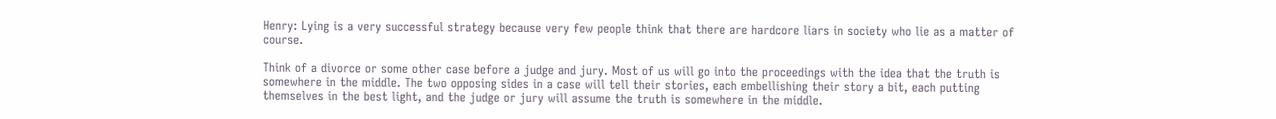Henry: Lying is a very successful strategy because very few people think that there are hardcore liars in society who lie as a matter of course.

Think of a divorce or some other case before a judge and jury. Most of us will go into the proceedings with the idea that the truth is somewhere in the middle. The two opposing sides in a case will tell their stories, each embellishing their story a bit, each putting themselves in the best light, and the judge or jury will assume the truth is somewhere in the middle.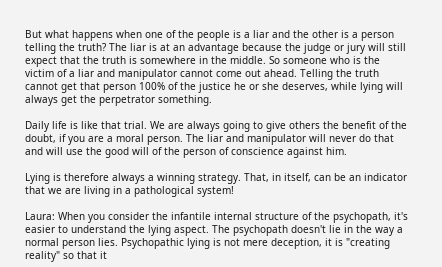But what happens when one of the people is a liar and the other is a person telling the truth? The liar is at an advantage because the judge or jury will still expect that the truth is somewhere in the middle. So someone who is the victim of a liar and manipulator cannot come out ahead. Telling the truth cannot get that person 100% of the justice he or she deserves, while lying will always get the perpetrator something.

Daily life is like that trial. We are always going to give others the benefit of the doubt, if you are a moral person. The liar and manipulator will never do that and will use the good will of the person of conscience against him.

Lying is therefore always a winning strategy. That, in itself, can be an indicator that we are living in a pathological system!

Laura: When you consider the infantile internal structure of the psychopath, it's easier to understand the lying aspect. The psychopath doesn't lie in the way a normal person lies. Psychopathic lying is not mere deception, it is "creating reality" so that it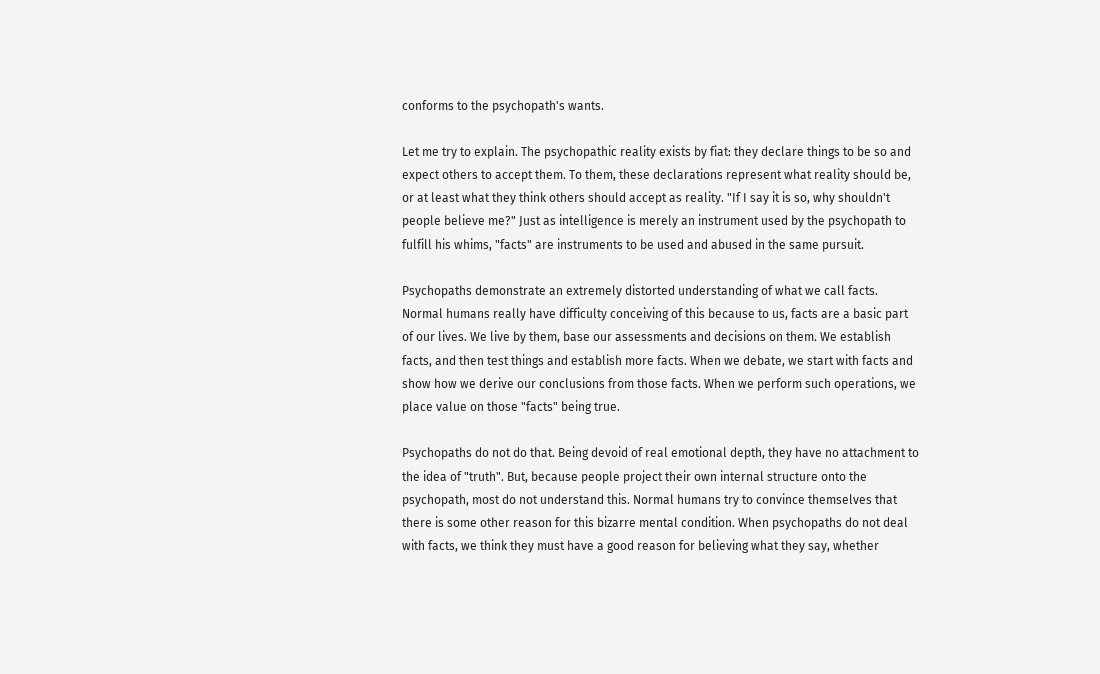conforms to the psychopath's wants.

Let me try to explain. The psychopathic reality exists by fiat: they declare things to be so and expect others to accept them. To them, these declarations represent what reality should be, or at least what they think others should accept as reality. "If I say it is so, why shouldn't people believe me?" Just as intelligence is merely an instrument used by the psychopath to fulfill his whims, "facts" are instruments to be used and abused in the same pursuit.

Psychopaths demonstrate an extremely distorted understanding of what we call facts. Normal humans really have difficulty conceiving of this because to us, facts are a basic part of our lives. We live by them, base our assessments and decisions on them. We establish facts, and then test things and establish more facts. When we debate, we start with facts and show how we derive our conclusions from those facts. When we perform such operations, we place value on those "facts" being true.

Psychopaths do not do that. Being devoid of real emotional depth, they have no attachment to the idea of "truth". But, because people project their own internal structure onto the psychopath, most do not understand this. Normal humans try to convince themselves that there is some other reason for this bizarre mental condition. When psychopaths do not deal with facts, we think they must have a good reason for believing what they say, whether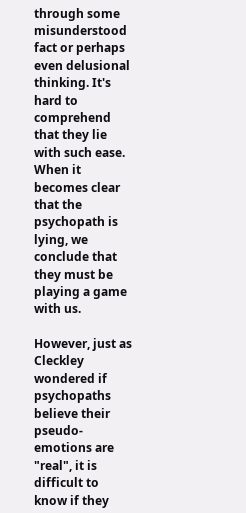through some misunderstood fact or perhaps even delusional thinking. It's hard to comprehend that they lie with such ease. When it becomes clear that the psychopath is lying, we conclude that they must be playing a game with us.

However, just as Cleckley wondered if psychopaths believe their pseudo-emotions are "real", it is difficult to know if they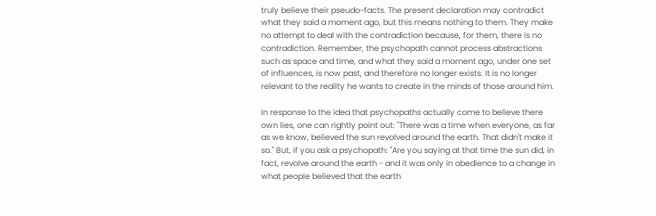truly believe their pseudo-facts. The present declaration may contradict what they said a moment ago, but this means nothing to them. They make no attempt to deal with the contradiction because, for them, there is no contradiction. Remember, the psychopath cannot process abstractions such as space and time, and what they said a moment ago, under one set of influences, is now past, and therefore no longer exists. It is no longer relevant to the reality he wants to create in the minds of those around him.

In response to the idea that psychopaths actually come to believe there own lies, one can rightly point out: "There was a time when everyone, as far as we know, believed the sun revolved around the earth. That didn't make it so." But, if you ask a psychopath: "Are you saying at that time the sun did, in fact, revolve around the earth - and it was only in obedience to a change in what people believed that the earth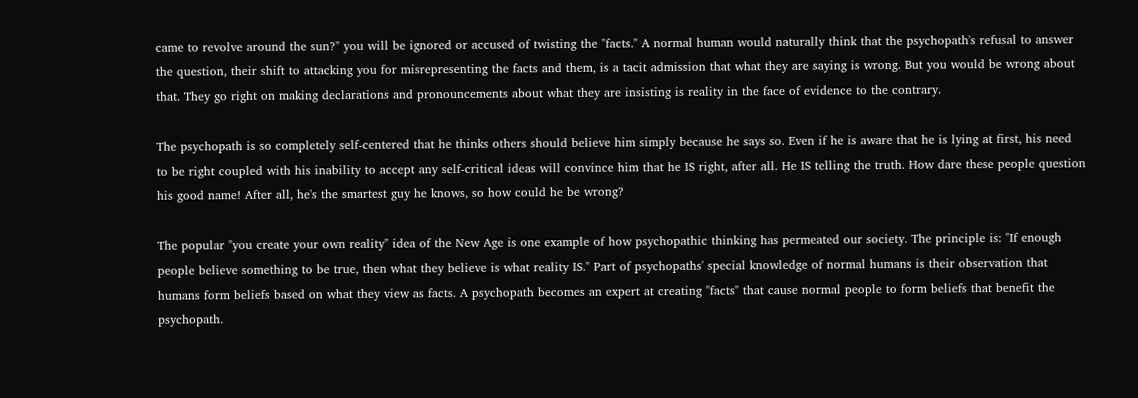came to revolve around the sun?" you will be ignored or accused of twisting the "facts." A normal human would naturally think that the psychopath's refusal to answer the question, their shift to attacking you for misrepresenting the facts and them, is a tacit admission that what they are saying is wrong. But you would be wrong about that. They go right on making declarations and pronouncements about what they are insisting is reality in the face of evidence to the contrary.

The psychopath is so completely self-centered that he thinks others should believe him simply because he says so. Even if he is aware that he is lying at first, his need to be right coupled with his inability to accept any self-critical ideas will convince him that he IS right, after all. He IS telling the truth. How dare these people question his good name! After all, he's the smartest guy he knows, so how could he be wrong?

The popular "you create your own reality" idea of the New Age is one example of how psychopathic thinking has permeated our society. The principle is: "If enough people believe something to be true, then what they believe is what reality IS." Part of psychopaths' special knowledge of normal humans is their observation that humans form beliefs based on what they view as facts. A psychopath becomes an expert at creating "facts" that cause normal people to form beliefs that benefit the psychopath.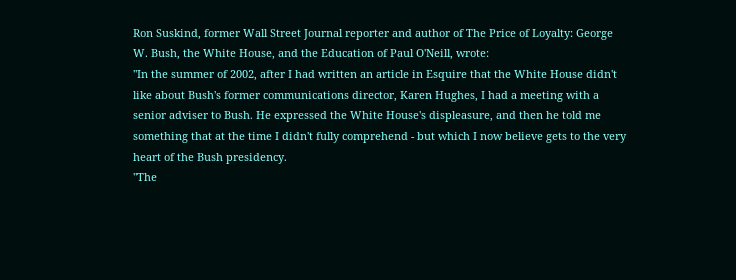Ron Suskind, former Wall Street Journal reporter and author of The Price of Loyalty: George W. Bush, the White House, and the Education of Paul O'Neill, wrote:
"In the summer of 2002, after I had written an article in Esquire that the White House didn't like about Bush's former communications director, Karen Hughes, I had a meeting with a senior adviser to Bush. He expressed the White House's displeasure, and then he told me something that at the time I didn't fully comprehend - but which I now believe gets to the very heart of the Bush presidency.
"The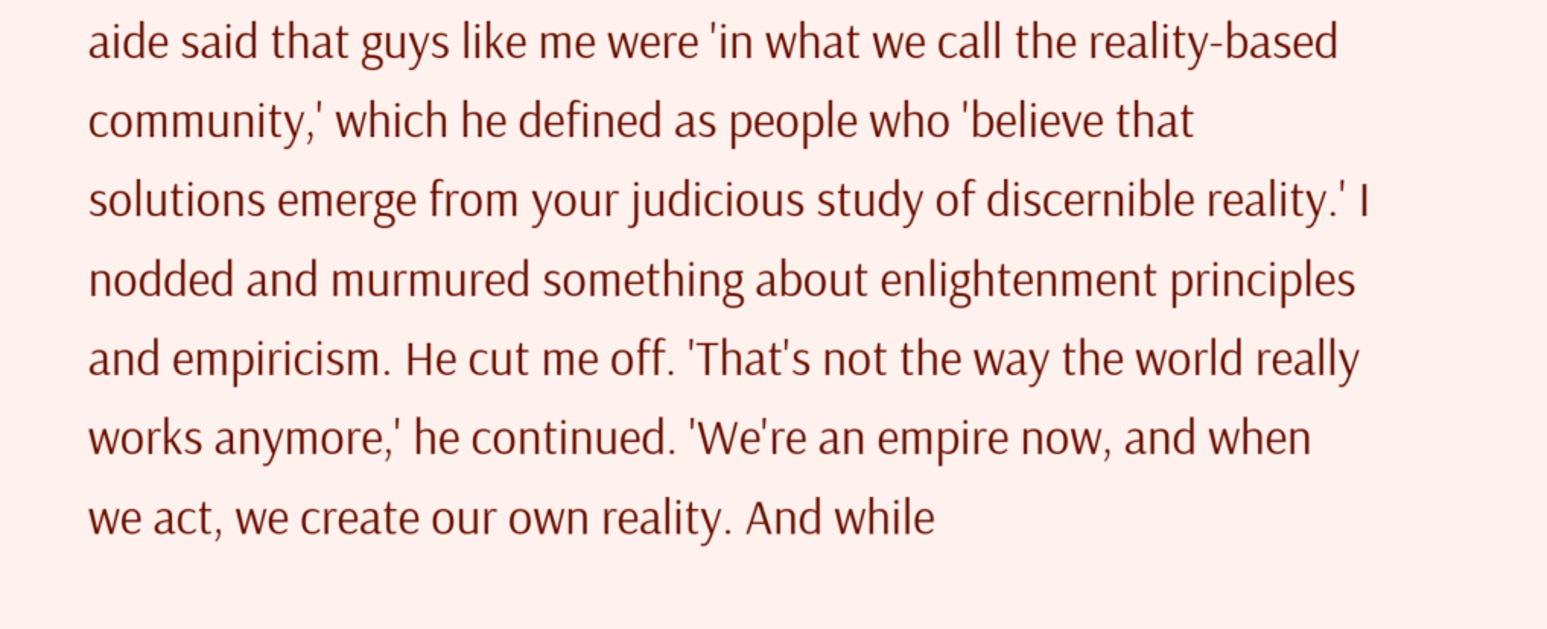aide said that guys like me were 'in what we call the reality-based community,' which he defined as people who 'believe that solutions emerge from your judicious study of discernible reality.' I nodded and murmured something about enlightenment principles and empiricism. He cut me off. 'That's not the way the world really works anymore,' he continued. 'We're an empire now, and when we act, we create our own reality. And while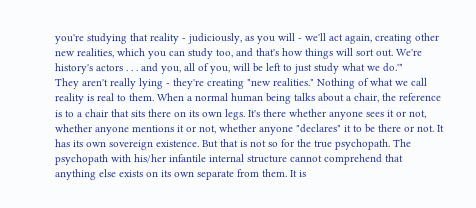you're studying that reality - judiciously, as you will - we'll act again, creating other new realities, which you can study too, and that's how things will sort out. We're history's actors . . . and you, all of you, will be left to just study what we do.'"
They aren't really lying - they're creating "new realities." Nothing of what we call reality is real to them. When a normal human being talks about a chair, the reference is to a chair that sits there on its own legs. It's there whether anyone sees it or not, whether anyone mentions it or not, whether anyone "declares" it to be there or not. It has its own sovereign existence. But that is not so for the true psychopath. The psychopath with his/her infantile internal structure cannot comprehend that anything else exists on its own separate from them. It is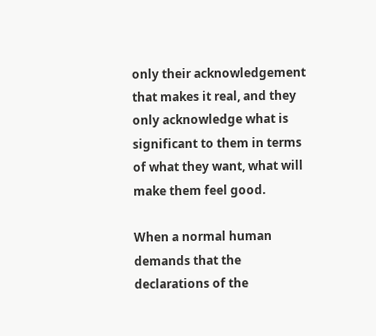only their acknowledgement that makes it real, and they only acknowledge what is significant to them in terms of what they want, what will make them feel good.

When a normal human demands that the declarations of the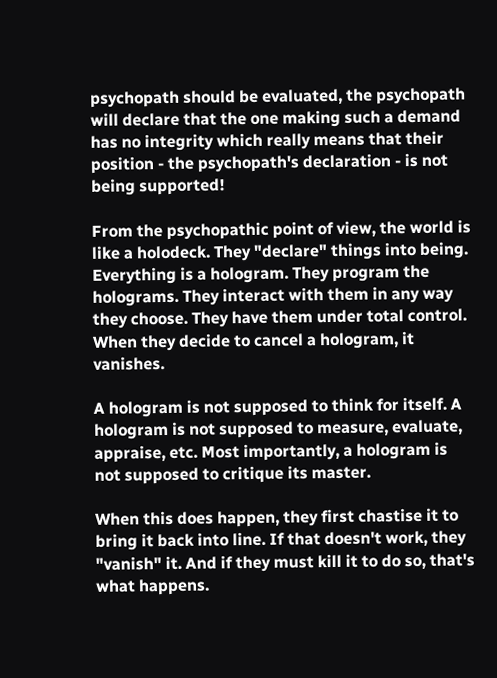psychopath should be evaluated, the psychopath will declare that the one making such a demand has no integrity which really means that their position - the psychopath's declaration - is not being supported!

From the psychopathic point of view, the world is like a holodeck. They "declare" things into being. Everything is a hologram. They program the holograms. They interact with them in any way they choose. They have them under total control. When they decide to cancel a hologram, it vanishes.

A hologram is not supposed to think for itself. A hologram is not supposed to measure, evaluate, appraise, etc. Most importantly, a hologram is not supposed to critique its master.

When this does happen, they first chastise it to bring it back into line. If that doesn't work, they "vanish" it. And if they must kill it to do so, that's what happens.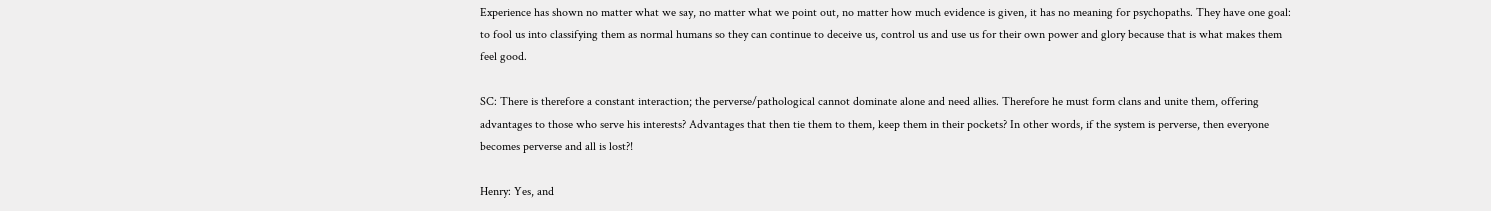Experience has shown no matter what we say, no matter what we point out, no matter how much evidence is given, it has no meaning for psychopaths. They have one goal: to fool us into classifying them as normal humans so they can continue to deceive us, control us and use us for their own power and glory because that is what makes them feel good.

SC: There is therefore a constant interaction; the perverse/pathological cannot dominate alone and need allies. Therefore he must form clans and unite them, offering advantages to those who serve his interests? Advantages that then tie them to them, keep them in their pockets? In other words, if the system is perverse, then everyone becomes perverse and all is lost?!

Henry: Yes, and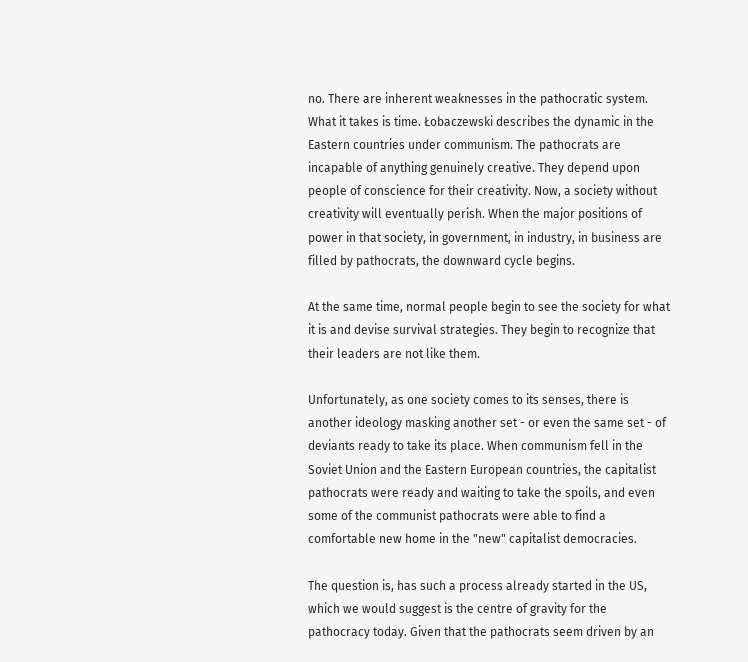no. There are inherent weaknesses in the pathocratic system. What it takes is time. Łobaczewski describes the dynamic in the Eastern countries under communism. The pathocrats are incapable of anything genuinely creative. They depend upon people of conscience for their creativity. Now, a society without creativity will eventually perish. When the major positions of power in that society, in government, in industry, in business are filled by pathocrats, the downward cycle begins.

At the same time, normal people begin to see the society for what it is and devise survival strategies. They begin to recognize that their leaders are not like them.

Unfortunately, as one society comes to its senses, there is another ideology masking another set - or even the same set - of deviants ready to take its place. When communism fell in the Soviet Union and the Eastern European countries, the capitalist pathocrats were ready and waiting to take the spoils, and even some of the communist pathocrats were able to find a comfortable new home in the "new" capitalist democracies.

The question is, has such a process already started in the US, which we would suggest is the centre of gravity for the pathocracy today. Given that the pathocrats seem driven by an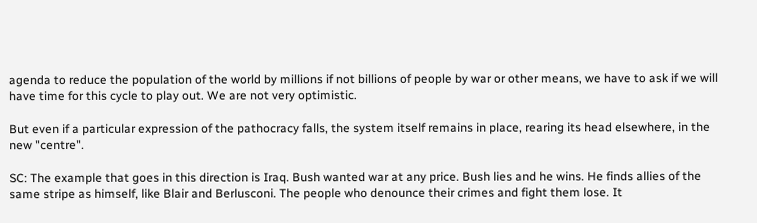agenda to reduce the population of the world by millions if not billions of people by war or other means, we have to ask if we will have time for this cycle to play out. We are not very optimistic.

But even if a particular expression of the pathocracy falls, the system itself remains in place, rearing its head elsewhere, in the new "centre".

SC: The example that goes in this direction is Iraq. Bush wanted war at any price. Bush lies and he wins. He finds allies of the same stripe as himself, like Blair and Berlusconi. The people who denounce their crimes and fight them lose. It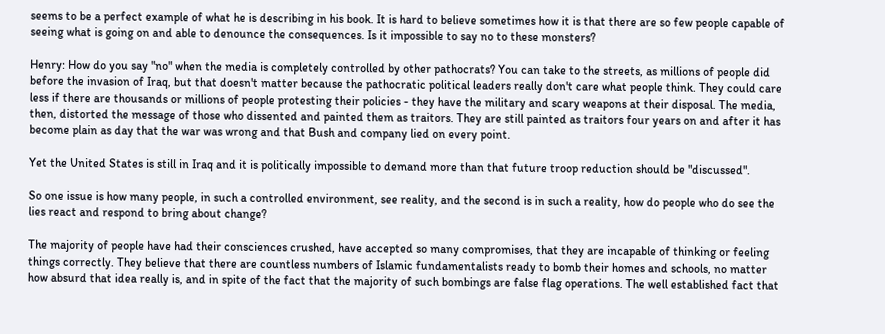seems to be a perfect example of what he is describing in his book. It is hard to believe sometimes how it is that there are so few people capable of seeing what is going on and able to denounce the consequences. Is it impossible to say no to these monsters?

Henry: How do you say "no" when the media is completely controlled by other pathocrats? You can take to the streets, as millions of people did before the invasion of Iraq, but that doesn't matter because the pathocratic political leaders really don't care what people think. They could care less if there are thousands or millions of people protesting their policies - they have the military and scary weapons at their disposal. The media, then, distorted the message of those who dissented and painted them as traitors. They are still painted as traitors four years on and after it has become plain as day that the war was wrong and that Bush and company lied on every point.

Yet the United States is still in Iraq and it is politically impossible to demand more than that future troop reduction should be "discussed".

So one issue is how many people, in such a controlled environment, see reality, and the second is in such a reality, how do people who do see the lies react and respond to bring about change?

The majority of people have had their consciences crushed, have accepted so many compromises, that they are incapable of thinking or feeling things correctly. They believe that there are countless numbers of Islamic fundamentalists ready to bomb their homes and schools, no matter how absurd that idea really is, and in spite of the fact that the majority of such bombings are false flag operations. The well established fact that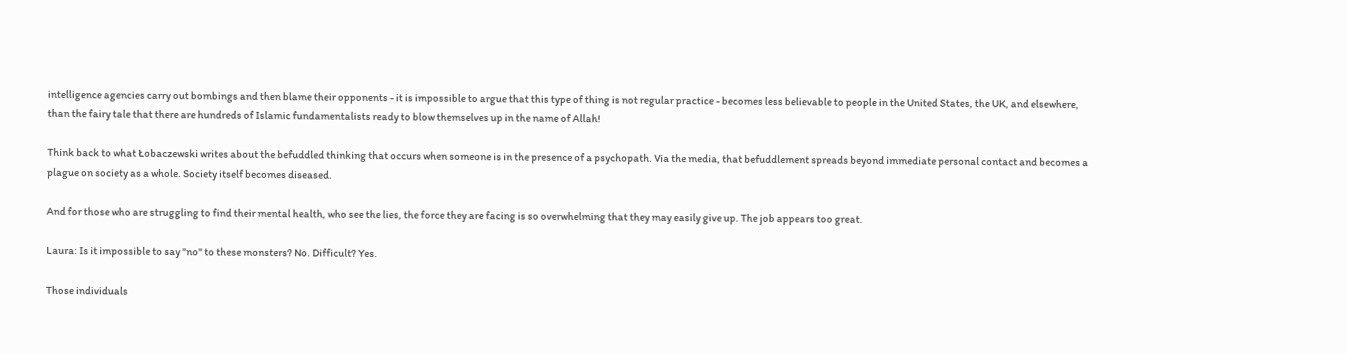intelligence agencies carry out bombings and then blame their opponents - it is impossible to argue that this type of thing is not regular practice - becomes less believable to people in the United States, the UK, and elsewhere, than the fairy tale that there are hundreds of Islamic fundamentalists ready to blow themselves up in the name of Allah!

Think back to what Łobaczewski writes about the befuddled thinking that occurs when someone is in the presence of a psychopath. Via the media, that befuddlement spreads beyond immediate personal contact and becomes a plague on society as a whole. Society itself becomes diseased.

And for those who are struggling to find their mental health, who see the lies, the force they are facing is so overwhelming that they may easily give up. The job appears too great.

Laura: Is it impossible to say "no" to these monsters? No. Difficult? Yes.

Those individuals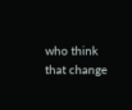who think that change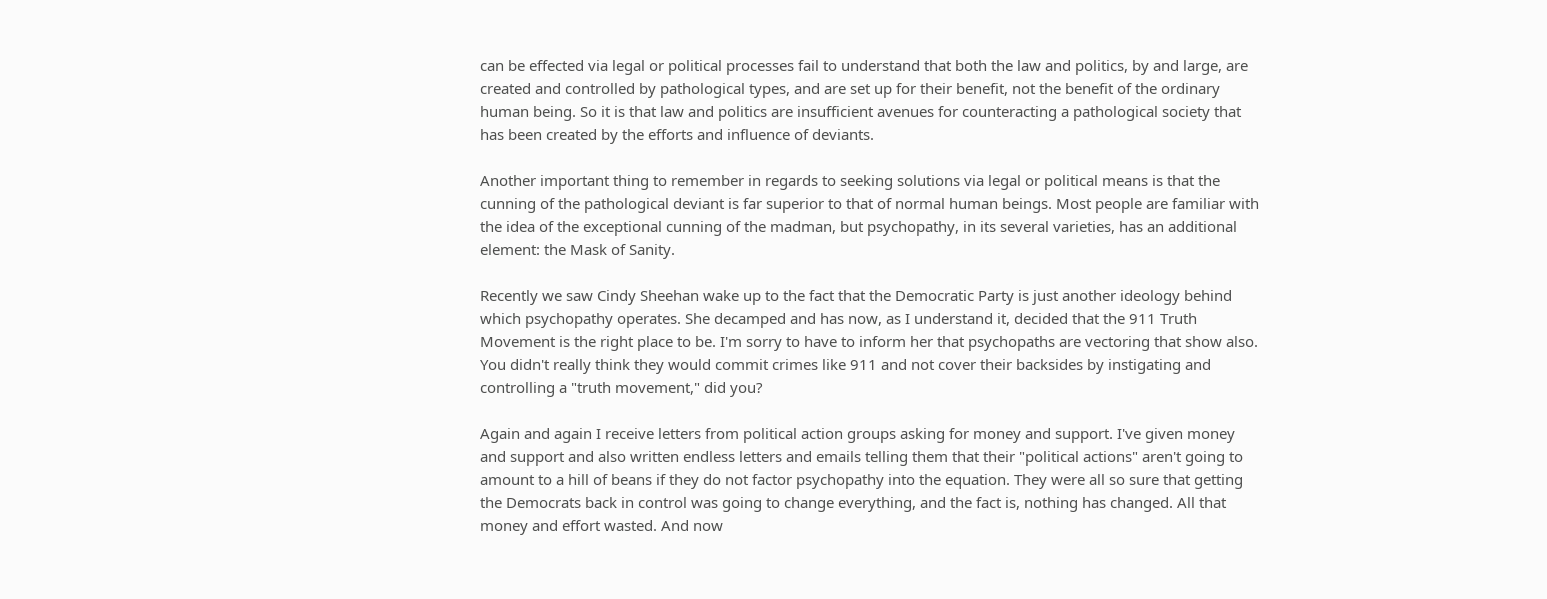can be effected via legal or political processes fail to understand that both the law and politics, by and large, are created and controlled by pathological types, and are set up for their benefit, not the benefit of the ordinary human being. So it is that law and politics are insufficient avenues for counteracting a pathological society that has been created by the efforts and influence of deviants.

Another important thing to remember in regards to seeking solutions via legal or political means is that the cunning of the pathological deviant is far superior to that of normal human beings. Most people are familiar with the idea of the exceptional cunning of the madman, but psychopathy, in its several varieties, has an additional element: the Mask of Sanity.

Recently we saw Cindy Sheehan wake up to the fact that the Democratic Party is just another ideology behind which psychopathy operates. She decamped and has now, as I understand it, decided that the 911 Truth Movement is the right place to be. I'm sorry to have to inform her that psychopaths are vectoring that show also. You didn't really think they would commit crimes like 911 and not cover their backsides by instigating and controlling a "truth movement," did you?

Again and again I receive letters from political action groups asking for money and support. I've given money and support and also written endless letters and emails telling them that their "political actions" aren't going to amount to a hill of beans if they do not factor psychopathy into the equation. They were all so sure that getting the Democrats back in control was going to change everything, and the fact is, nothing has changed. All that money and effort wasted. And now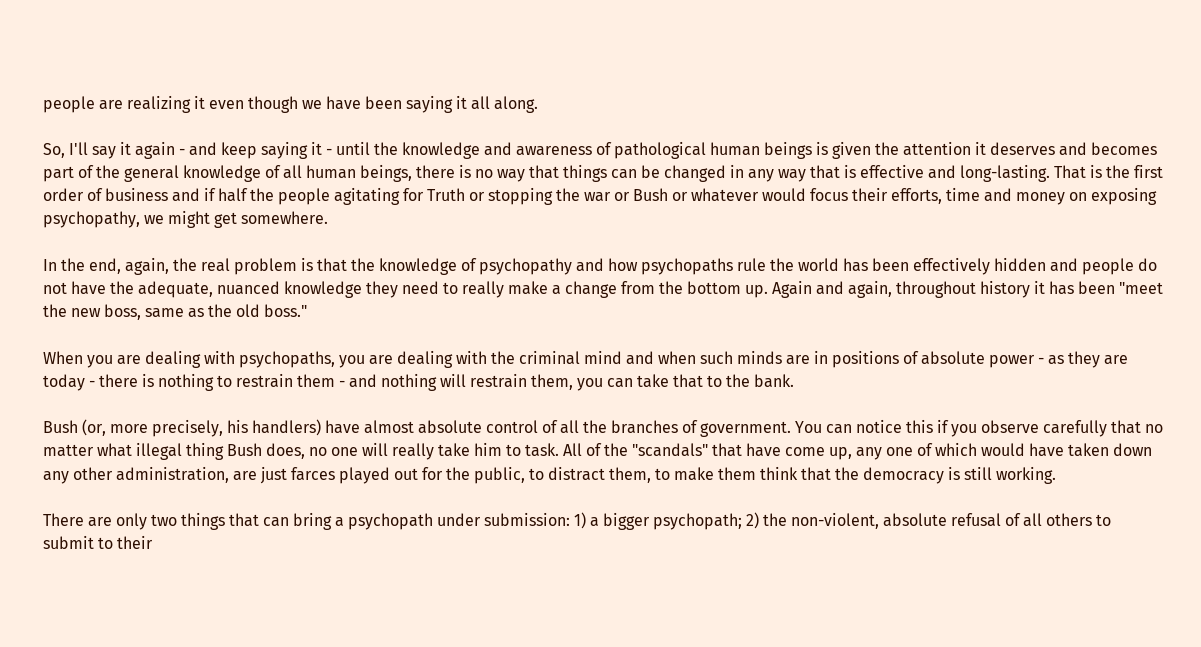people are realizing it even though we have been saying it all along.

So, I'll say it again - and keep saying it - until the knowledge and awareness of pathological human beings is given the attention it deserves and becomes part of the general knowledge of all human beings, there is no way that things can be changed in any way that is effective and long-lasting. That is the first order of business and if half the people agitating for Truth or stopping the war or Bush or whatever would focus their efforts, time and money on exposing psychopathy, we might get somewhere.

In the end, again, the real problem is that the knowledge of psychopathy and how psychopaths rule the world has been effectively hidden and people do not have the adequate, nuanced knowledge they need to really make a change from the bottom up. Again and again, throughout history it has been "meet the new boss, same as the old boss."

When you are dealing with psychopaths, you are dealing with the criminal mind and when such minds are in positions of absolute power - as they are today - there is nothing to restrain them - and nothing will restrain them, you can take that to the bank.

Bush (or, more precisely, his handlers) have almost absolute control of all the branches of government. You can notice this if you observe carefully that no matter what illegal thing Bush does, no one will really take him to task. All of the "scandals" that have come up, any one of which would have taken down any other administration, are just farces played out for the public, to distract them, to make them think that the democracy is still working.

There are only two things that can bring a psychopath under submission: 1) a bigger psychopath; 2) the non-violent, absolute refusal of all others to submit to their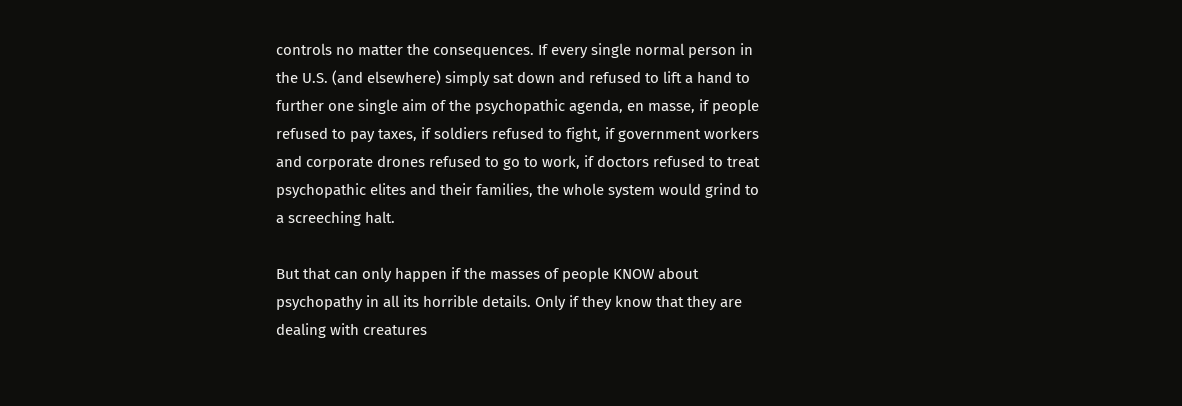controls no matter the consequences. If every single normal person in the U.S. (and elsewhere) simply sat down and refused to lift a hand to further one single aim of the psychopathic agenda, en masse, if people refused to pay taxes, if soldiers refused to fight, if government workers and corporate drones refused to go to work, if doctors refused to treat psychopathic elites and their families, the whole system would grind to a screeching halt.

But that can only happen if the masses of people KNOW about psychopathy in all its horrible details. Only if they know that they are dealing with creatures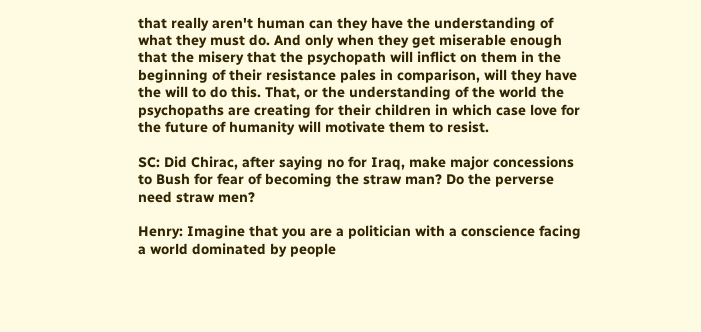that really aren't human can they have the understanding of what they must do. And only when they get miserable enough that the misery that the psychopath will inflict on them in the beginning of their resistance pales in comparison, will they have the will to do this. That, or the understanding of the world the psychopaths are creating for their children in which case love for the future of humanity will motivate them to resist.

SC: Did Chirac, after saying no for Iraq, make major concessions to Bush for fear of becoming the straw man? Do the perverse need straw men?

Henry: Imagine that you are a politician with a conscience facing a world dominated by people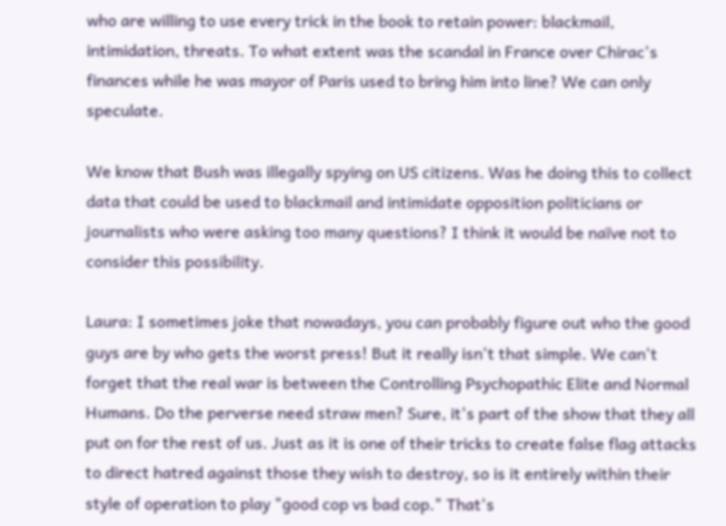who are willing to use every trick in the book to retain power: blackmail, intimidation, threats. To what extent was the scandal in France over Chirac's finances while he was mayor of Paris used to bring him into line? We can only speculate.

We know that Bush was illegally spying on US citizens. Was he doing this to collect data that could be used to blackmail and intimidate opposition politicians or journalists who were asking too many questions? I think it would be naïve not to consider this possibility.

Laura: I sometimes joke that nowadays, you can probably figure out who the good guys are by who gets the worst press! But it really isn't that simple. We can't forget that the real war is between the Controlling Psychopathic Elite and Normal Humans. Do the perverse need straw men? Sure, it's part of the show that they all put on for the rest of us. Just as it is one of their tricks to create false flag attacks to direct hatred against those they wish to destroy, so is it entirely within their style of operation to play "good cop vs bad cop." That's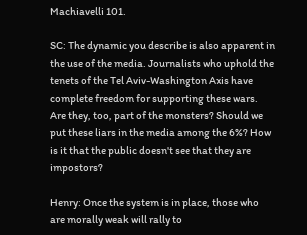Machiavelli 101.

SC: The dynamic you describe is also apparent in the use of the media. Journalists who uphold the tenets of the Tel Aviv-Washington Axis have complete freedom for supporting these wars. Are they, too, part of the monsters? Should we put these liars in the media among the 6%? How is it that the public doesn't see that they are impostors?

Henry: Once the system is in place, those who are morally weak will rally to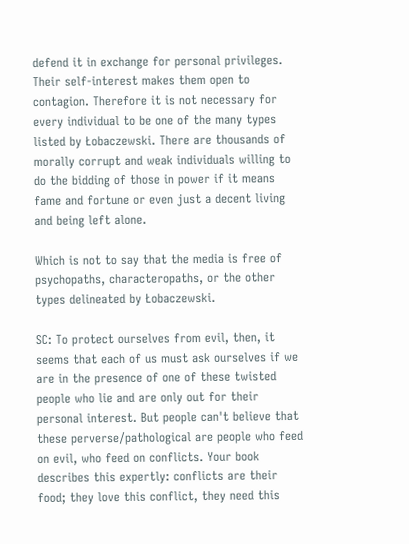defend it in exchange for personal privileges. Their self-interest makes them open to contagion. Therefore it is not necessary for every individual to be one of the many types listed by Łobaczewski. There are thousands of morally corrupt and weak individuals willing to do the bidding of those in power if it means fame and fortune or even just a decent living and being left alone.

Which is not to say that the media is free of psychopaths, characteropaths, or the other types delineated by Łobaczewski.

SC: To protect ourselves from evil, then, it seems that each of us must ask ourselves if we are in the presence of one of these twisted people who lie and are only out for their personal interest. But people can't believe that these perverse/pathological are people who feed on evil, who feed on conflicts. Your book describes this expertly: conflicts are their food; they love this conflict, they need this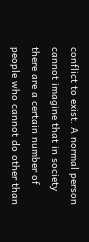conflict to exist. A normal person cannot imagine that in society there are a certain number of people who cannot do other than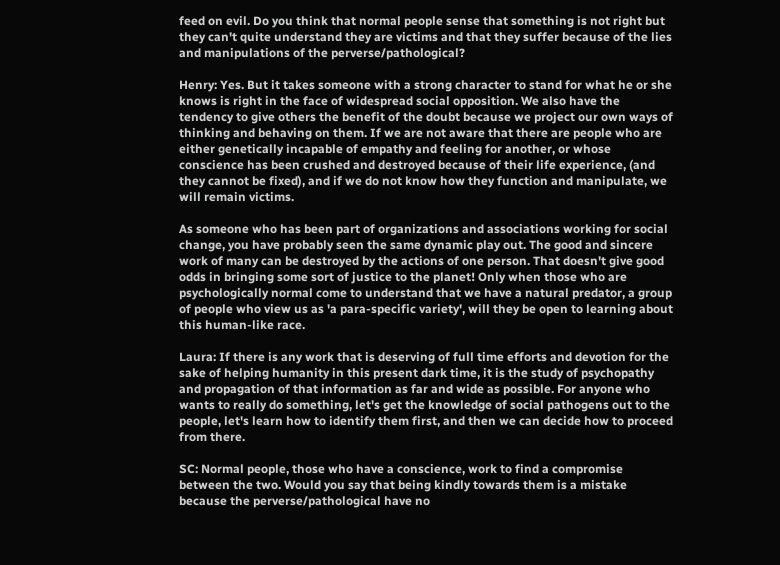feed on evil. Do you think that normal people sense that something is not right but they can't quite understand they are victims and that they suffer because of the lies and manipulations of the perverse/pathological?

Henry: Yes. But it takes someone with a strong character to stand for what he or she knows is right in the face of widespread social opposition. We also have the tendency to give others the benefit of the doubt because we project our own ways of thinking and behaving on them. If we are not aware that there are people who are either genetically incapable of empathy and feeling for another, or whose conscience has been crushed and destroyed because of their life experience, (and they cannot be fixed), and if we do not know how they function and manipulate, we will remain victims.

As someone who has been part of organizations and associations working for social change, you have probably seen the same dynamic play out. The good and sincere work of many can be destroyed by the actions of one person. That doesn't give good odds in bringing some sort of justice to the planet! Only when those who are psychologically normal come to understand that we have a natural predator, a group of people who view us as 'a para-specific variety', will they be open to learning about this human-like race.

Laura: If there is any work that is deserving of full time efforts and devotion for the sake of helping humanity in this present dark time, it is the study of psychopathy and propagation of that information as far and wide as possible. For anyone who wants to really do something, let's get the knowledge of social pathogens out to the people, let's learn how to identify them first, and then we can decide how to proceed from there.

SC: Normal people, those who have a conscience, work to find a compromise between the two. Would you say that being kindly towards them is a mistake because the perverse/pathological have no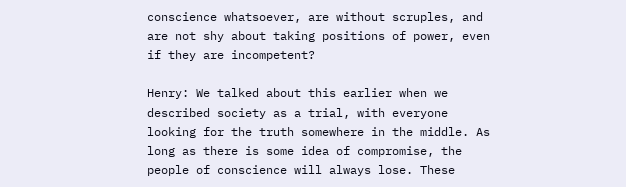conscience whatsoever, are without scruples, and are not shy about taking positions of power, even if they are incompetent?

Henry: We talked about this earlier when we described society as a trial, with everyone looking for the truth somewhere in the middle. As long as there is some idea of compromise, the people of conscience will always lose. These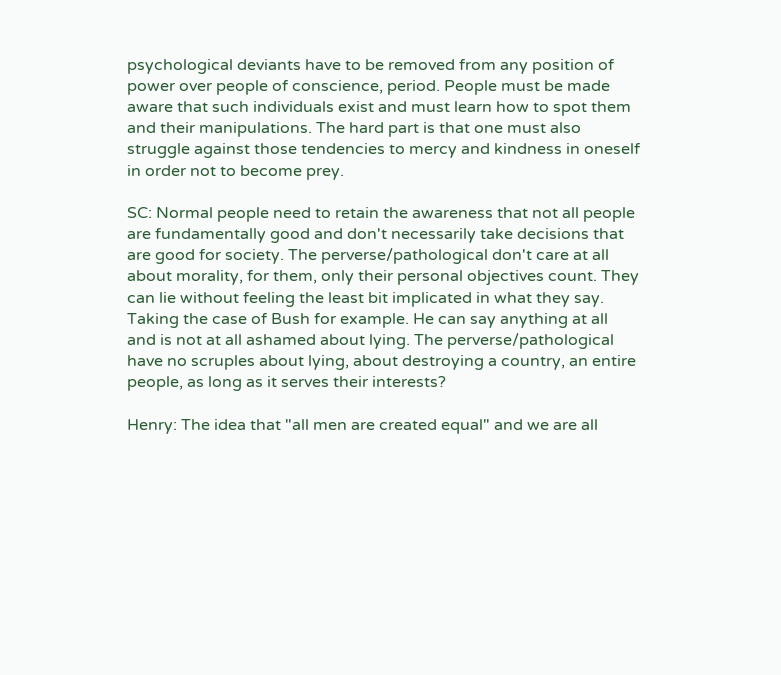psychological deviants have to be removed from any position of power over people of conscience, period. People must be made aware that such individuals exist and must learn how to spot them and their manipulations. The hard part is that one must also struggle against those tendencies to mercy and kindness in oneself in order not to become prey.

SC: Normal people need to retain the awareness that not all people are fundamentally good and don't necessarily take decisions that are good for society. The perverse/pathological don't care at all about morality, for them, only their personal objectives count. They can lie without feeling the least bit implicated in what they say. Taking the case of Bush for example. He can say anything at all and is not at all ashamed about lying. The perverse/pathological have no scruples about lying, about destroying a country, an entire people, as long as it serves their interests?

Henry: The idea that "all men are created equal" and we are all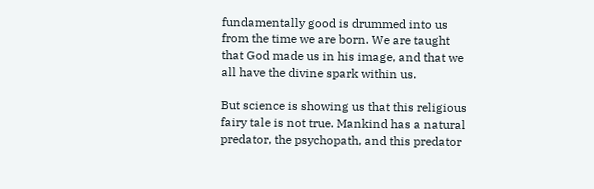fundamentally good is drummed into us from the time we are born. We are taught that God made us in his image, and that we all have the divine spark within us.

But science is showing us that this religious fairy tale is not true. Mankind has a natural predator, the psychopath, and this predator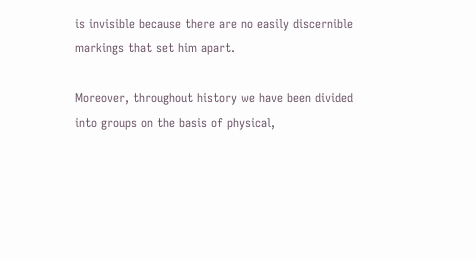is invisible because there are no easily discernible markings that set him apart.

Moreover, throughout history we have been divided into groups on the basis of physical,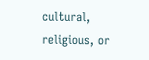cultural, religious, or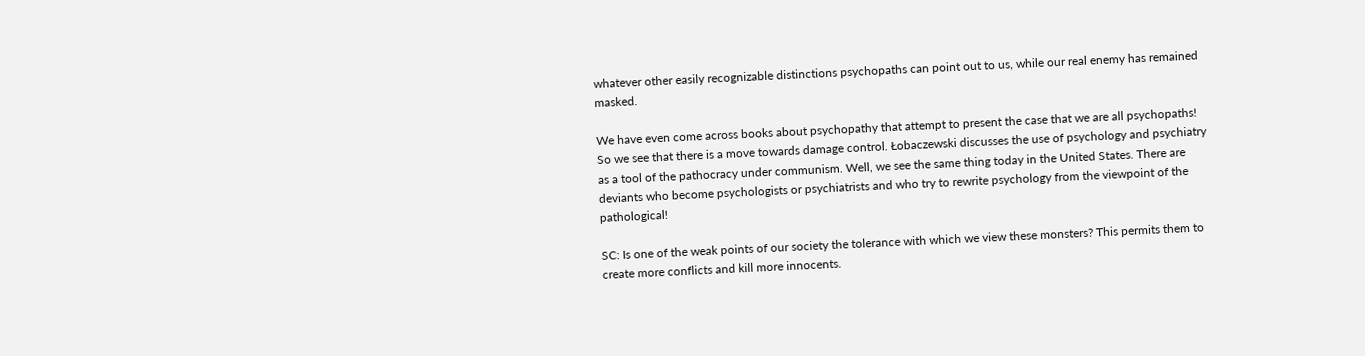whatever other easily recognizable distinctions psychopaths can point out to us, while our real enemy has remained masked.

We have even come across books about psychopathy that attempt to present the case that we are all psychopaths! So we see that there is a move towards damage control. Łobaczewski discusses the use of psychology and psychiatry as a tool of the pathocracy under communism. Well, we see the same thing today in the United States. There are deviants who become psychologists or psychiatrists and who try to rewrite psychology from the viewpoint of the pathological!

SC: Is one of the weak points of our society the tolerance with which we view these monsters? This permits them to create more conflicts and kill more innocents.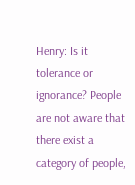Henry: Is it tolerance or ignorance? People are not aware that there exist a category of people,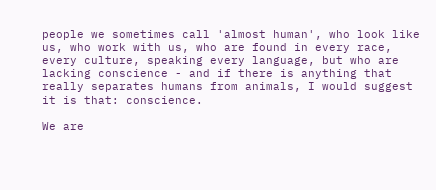people we sometimes call 'almost human', who look like us, who work with us, who are found in every race, every culture, speaking every language, but who are lacking conscience - and if there is anything that really separates humans from animals, I would suggest it is that: conscience.

We are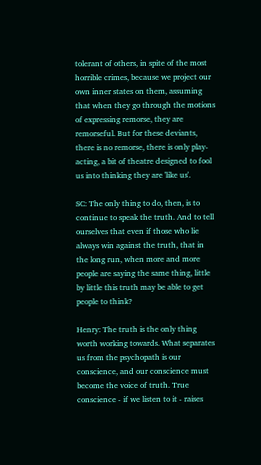tolerant of others, in spite of the most horrible crimes, because we project our own inner states on them, assuming that when they go through the motions of expressing remorse, they are remorseful. But for these deviants, there is no remorse, there is only play-acting, a bit of theatre designed to fool us into thinking they are 'like us'.

SC: The only thing to do, then, is to continue to speak the truth. And to tell ourselves that even if those who lie always win against the truth, that in the long run, when more and more people are saying the same thing, little by little this truth may be able to get people to think?

Henry: The truth is the only thing worth working towards. What separates us from the psychopath is our conscience, and our conscience must become the voice of truth. True conscience - if we listen to it - raises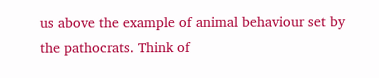us above the example of animal behaviour set by the pathocrats. Think of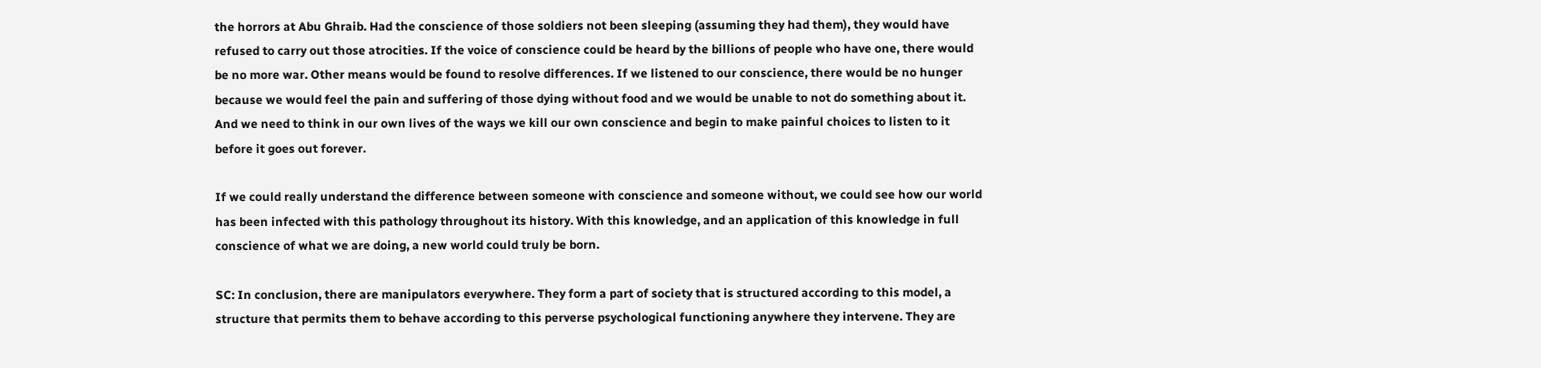the horrors at Abu Ghraib. Had the conscience of those soldiers not been sleeping (assuming they had them), they would have refused to carry out those atrocities. If the voice of conscience could be heard by the billions of people who have one, there would be no more war. Other means would be found to resolve differences. If we listened to our conscience, there would be no hunger because we would feel the pain and suffering of those dying without food and we would be unable to not do something about it. And we need to think in our own lives of the ways we kill our own conscience and begin to make painful choices to listen to it before it goes out forever.

If we could really understand the difference between someone with conscience and someone without, we could see how our world has been infected with this pathology throughout its history. With this knowledge, and an application of this knowledge in full conscience of what we are doing, a new world could truly be born.

SC: In conclusion, there are manipulators everywhere. They form a part of society that is structured according to this model, a structure that permits them to behave according to this perverse psychological functioning anywhere they intervene. They are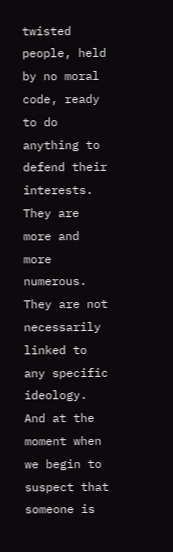twisted people, held by no moral code, ready to do anything to defend their interests. They are more and more numerous. They are not necessarily linked to any specific ideology. And at the moment when we begin to suspect that someone is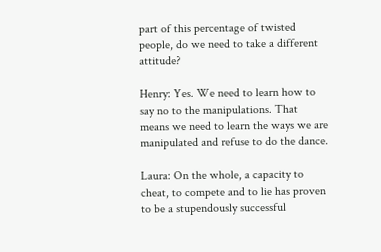part of this percentage of twisted people, do we need to take a different attitude?

Henry: Yes. We need to learn how to say no to the manipulations. That means we need to learn the ways we are manipulated and refuse to do the dance.

Laura: On the whole, a capacity to cheat, to compete and to lie has proven to be a stupendously successful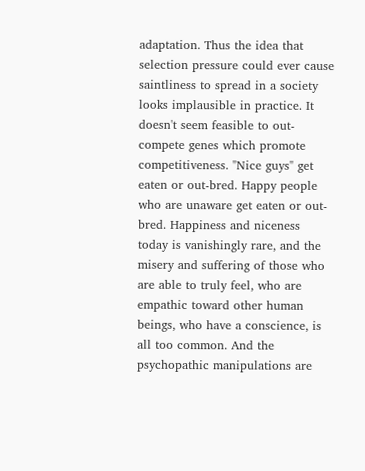adaptation. Thus the idea that selection pressure could ever cause saintliness to spread in a society looks implausible in practice. It doesn't seem feasible to out-compete genes which promote competitiveness. "Nice guys" get eaten or out-bred. Happy people who are unaware get eaten or out-bred. Happiness and niceness today is vanishingly rare, and the misery and suffering of those who are able to truly feel, who are empathic toward other human beings, who have a conscience, is all too common. And the psychopathic manipulations are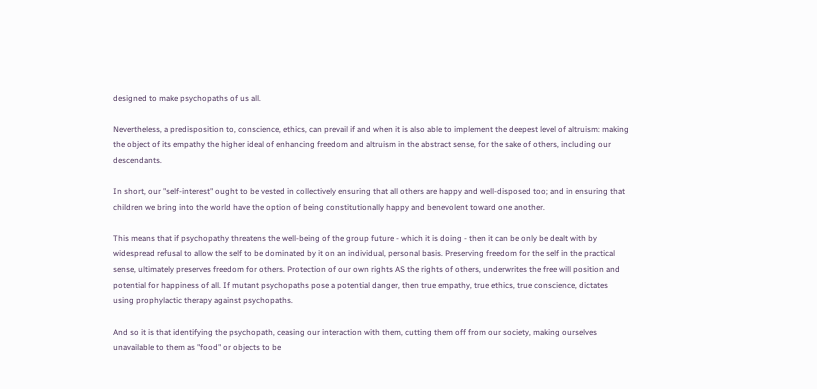designed to make psychopaths of us all.

Nevertheless, a predisposition to, conscience, ethics, can prevail if and when it is also able to implement the deepest level of altruism: making the object of its empathy the higher ideal of enhancing freedom and altruism in the abstract sense, for the sake of others, including our descendants.

In short, our "self-interest" ought to be vested in collectively ensuring that all others are happy and well-disposed too; and in ensuring that children we bring into the world have the option of being constitutionally happy and benevolent toward one another.

This means that if psychopathy threatens the well-being of the group future - which it is doing - then it can be only be dealt with by widespread refusal to allow the self to be dominated by it on an individual, personal basis. Preserving freedom for the self in the practical sense, ultimately preserves freedom for others. Protection of our own rights AS the rights of others, underwrites the free will position and potential for happiness of all. If mutant psychopaths pose a potential danger, then true empathy, true ethics, true conscience, dictates using prophylactic therapy against psychopaths.

And so it is that identifying the psychopath, ceasing our interaction with them, cutting them off from our society, making ourselves unavailable to them as "food" or objects to be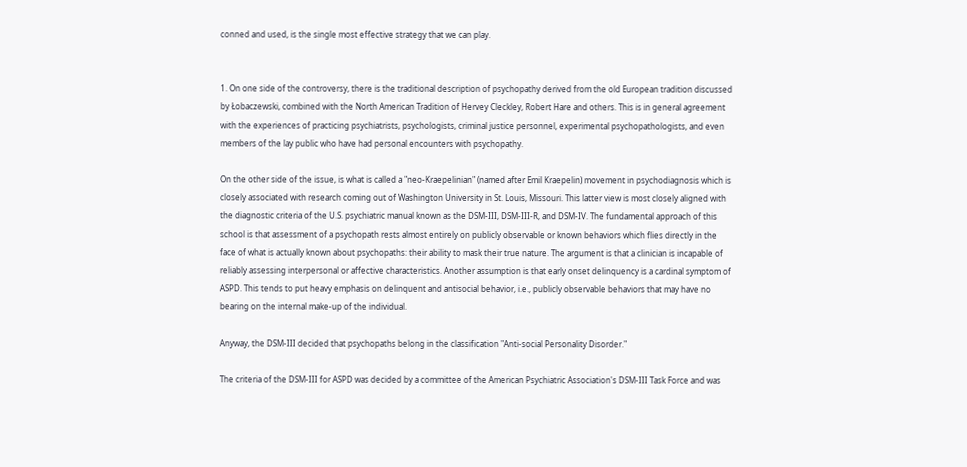conned and used, is the single most effective strategy that we can play.


1. On one side of the controversy, there is the traditional description of psychopathy derived from the old European tradition discussed by Łobaczewski, combined with the North American Tradition of Hervey Cleckley, Robert Hare and others. This is in general agreement with the experiences of practicing psychiatrists, psychologists, criminal justice personnel, experimental psychopathologists, and even members of the lay public who have had personal encounters with psychopathy.

On the other side of the issue, is what is called a "neo-Kraepelinian" (named after Emil Kraepelin) movement in psychodiagnosis which is closely associated with research coming out of Washington University in St. Louis, Missouri. This latter view is most closely aligned with the diagnostic criteria of the U.S. psychiatric manual known as the DSM-III, DSM-III-R, and DSM-IV. The fundamental approach of this school is that assessment of a psychopath rests almost entirely on publicly observable or known behaviors which flies directly in the face of what is actually known about psychopaths: their ability to mask their true nature. The argument is that a clinician is incapable of reliably assessing interpersonal or affective characteristics. Another assumption is that early onset delinquency is a cardinal symptom of ASPD. This tends to put heavy emphasis on delinquent and antisocial behavior, i.e., publicly observable behaviors that may have no bearing on the internal make-up of the individual.

Anyway, the DSM-III decided that psychopaths belong in the classification "Anti-social Personality Disorder."

The criteria of the DSM-III for ASPD was decided by a committee of the American Psychiatric Association's DSM-III Task Force and was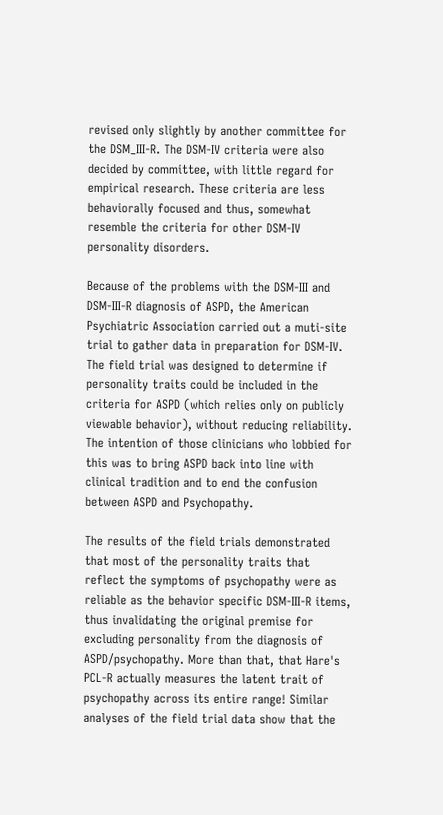revised only slightly by another committee for the DSM_III-R. The DSM-IV criteria were also decided by committee, with little regard for empirical research. These criteria are less behaviorally focused and thus, somewhat resemble the criteria for other DSM-IV personality disorders.

Because of the problems with the DSM-III and DSM-III-R diagnosis of ASPD, the American Psychiatric Association carried out a muti-site trial to gather data in preparation for DSM-IV. The field trial was designed to determine if personality traits could be included in the criteria for ASPD (which relies only on publicly viewable behavior), without reducing reliability. The intention of those clinicians who lobbied for this was to bring ASPD back into line with clinical tradition and to end the confusion between ASPD and Psychopathy.

The results of the field trials demonstrated that most of the personality traits that reflect the symptoms of psychopathy were as reliable as the behavior specific DSM-III-R items, thus invalidating the original premise for excluding personality from the diagnosis of ASPD/psychopathy. More than that, that Hare's PCL-R actually measures the latent trait of psychopathy across its entire range! Similar analyses of the field trial data show that the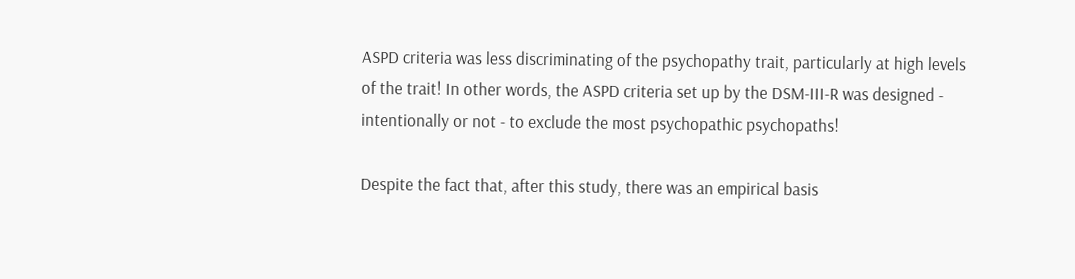ASPD criteria was less discriminating of the psychopathy trait, particularly at high levels of the trait! In other words, the ASPD criteria set up by the DSM-III-R was designed - intentionally or not - to exclude the most psychopathic psychopaths!

Despite the fact that, after this study, there was an empirical basis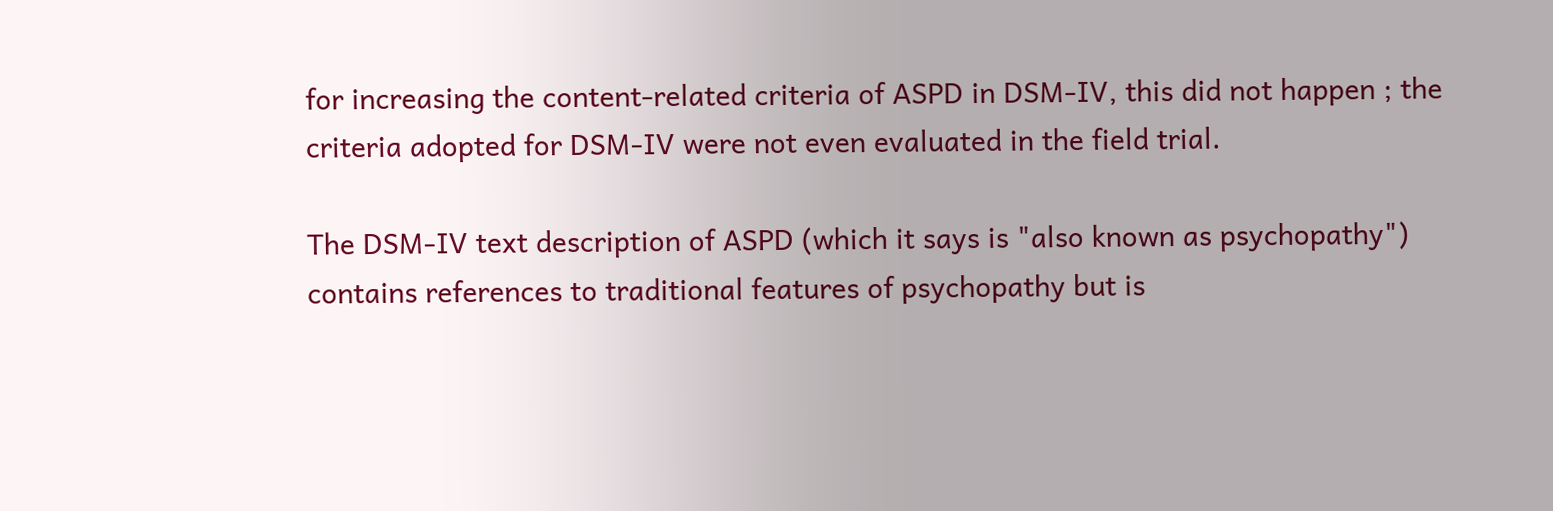for increasing the content-related criteria of ASPD in DSM-IV, this did not happen ; the criteria adopted for DSM-IV were not even evaluated in the field trial.

The DSM-IV text description of ASPD (which it says is "also known as psychopathy") contains references to traditional features of psychopathy but is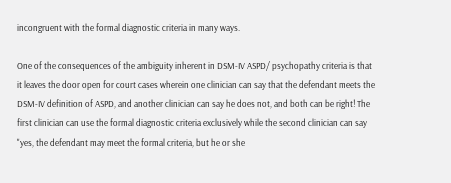incongruent with the formal diagnostic criteria in many ways.

One of the consequences of the ambiguity inherent in DSM-IV ASPD/ psychopathy criteria is that it leaves the door open for court cases wherein one clinician can say that the defendant meets the DSM-IV definition of ASPD, and another clinician can say he does not, and both can be right! The first clinician can use the formal diagnostic criteria exclusively while the second clinician can say "yes, the defendant may meet the formal criteria, but he or she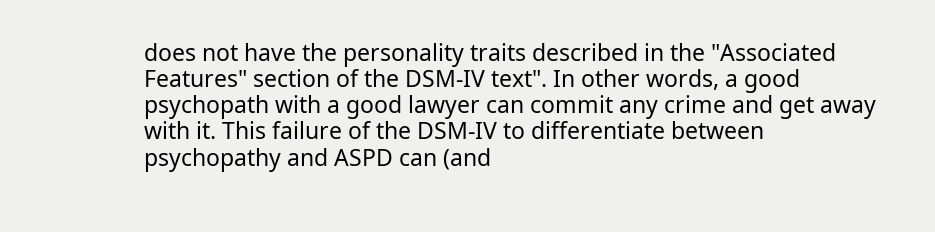does not have the personality traits described in the "Associated Features" section of the DSM-IV text". In other words, a good psychopath with a good lawyer can commit any crime and get away with it. This failure of the DSM-IV to differentiate between psychopathy and ASPD can (and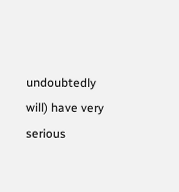undoubtedly will) have very serious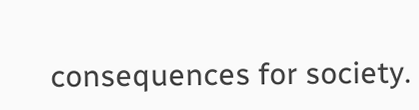consequences for society.